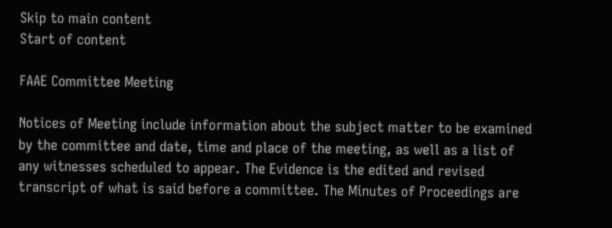Skip to main content
Start of content

FAAE Committee Meeting

Notices of Meeting include information about the subject matter to be examined by the committee and date, time and place of the meeting, as well as a list of any witnesses scheduled to appear. The Evidence is the edited and revised transcript of what is said before a committee. The Minutes of Proceedings are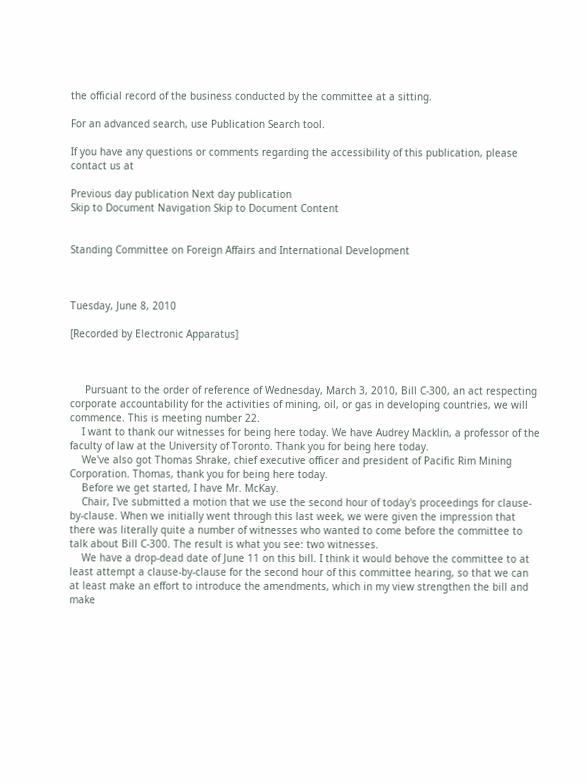the official record of the business conducted by the committee at a sitting.

For an advanced search, use Publication Search tool.

If you have any questions or comments regarding the accessibility of this publication, please contact us at

Previous day publication Next day publication
Skip to Document Navigation Skip to Document Content


Standing Committee on Foreign Affairs and International Development



Tuesday, June 8, 2010

[Recorded by Electronic Apparatus]



     Pursuant to the order of reference of Wednesday, March 3, 2010, Bill C-300, an act respecting corporate accountability for the activities of mining, oil, or gas in developing countries, we will commence. This is meeting number 22.
    I want to thank our witnesses for being here today. We have Audrey Macklin, a professor of the faculty of law at the University of Toronto. Thank you for being here today.
    We've also got Thomas Shrake, chief executive officer and president of Pacific Rim Mining Corporation. Thomas, thank you for being here today.
    Before we get started, I have Mr. McKay.
    Chair, I've submitted a motion that we use the second hour of today's proceedings for clause-by-clause. When we initially went through this last week, we were given the impression that there was literally quite a number of witnesses who wanted to come before the committee to talk about Bill C-300. The result is what you see: two witnesses.
    We have a drop-dead date of June 11 on this bill. I think it would behove the committee to at least attempt a clause-by-clause for the second hour of this committee hearing, so that we can at least make an effort to introduce the amendments, which in my view strengthen the bill and make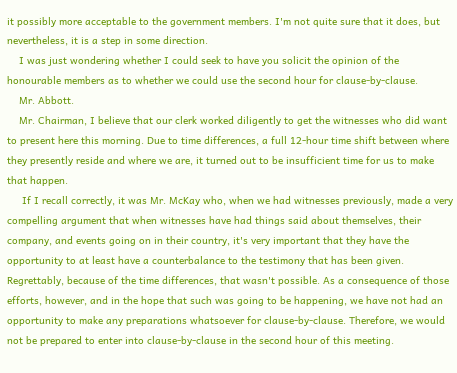it possibly more acceptable to the government members. I'm not quite sure that it does, but nevertheless, it is a step in some direction.
    I was just wondering whether I could seek to have you solicit the opinion of the honourable members as to whether we could use the second hour for clause-by-clause.
    Mr. Abbott.
    Mr. Chairman, I believe that our clerk worked diligently to get the witnesses who did want to present here this morning. Due to time differences, a full 12-hour time shift between where they presently reside and where we are, it turned out to be insufficient time for us to make that happen.
     If I recall correctly, it was Mr. McKay who, when we had witnesses previously, made a very compelling argument that when witnesses have had things said about themselves, their company, and events going on in their country, it's very important that they have the opportunity to at least have a counterbalance to the testimony that has been given. Regrettably, because of the time differences, that wasn't possible. As a consequence of those efforts, however, and in the hope that such was going to be happening, we have not had an opportunity to make any preparations whatsoever for clause-by-clause. Therefore, we would not be prepared to enter into clause-by-clause in the second hour of this meeting.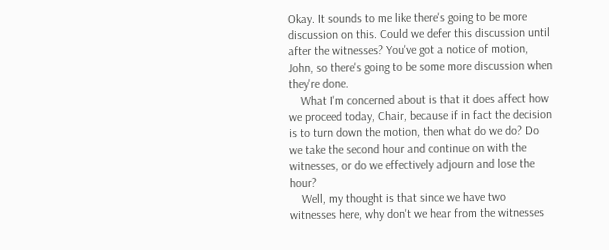Okay. It sounds to me like there's going to be more discussion on this. Could we defer this discussion until after the witnesses? You've got a notice of motion, John, so there's going to be some more discussion when they're done.
    What I'm concerned about is that it does affect how we proceed today, Chair, because if in fact the decision is to turn down the motion, then what do we do? Do we take the second hour and continue on with the witnesses, or do we effectively adjourn and lose the hour?
    Well, my thought is that since we have two witnesses here, why don't we hear from the witnesses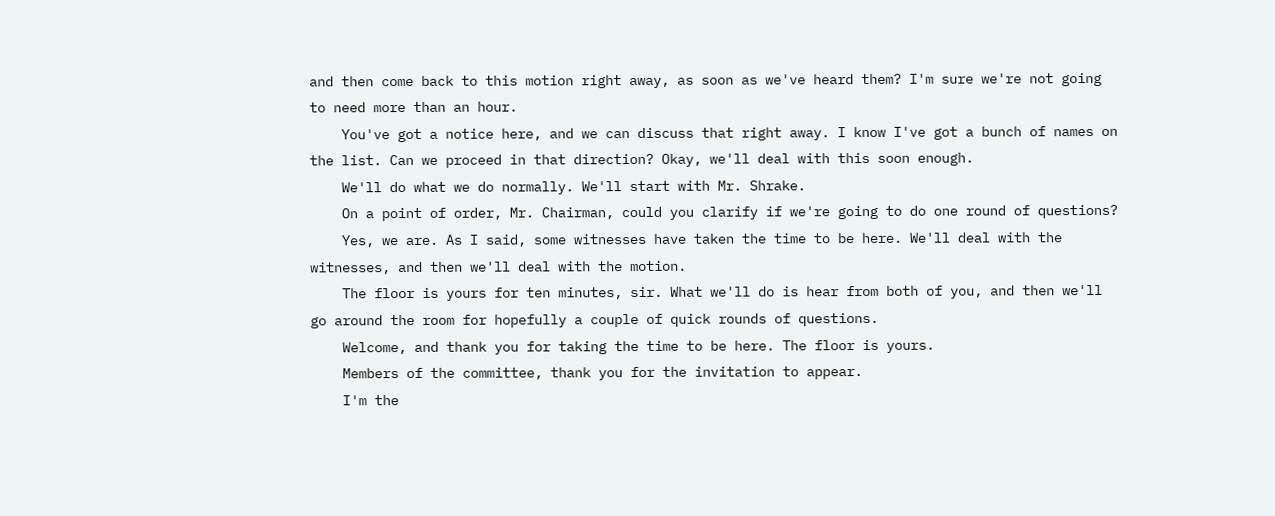and then come back to this motion right away, as soon as we've heard them? I'm sure we're not going to need more than an hour.
    You've got a notice here, and we can discuss that right away. I know I've got a bunch of names on the list. Can we proceed in that direction? Okay, we'll deal with this soon enough.
    We'll do what we do normally. We'll start with Mr. Shrake.
    On a point of order, Mr. Chairman, could you clarify if we're going to do one round of questions?
    Yes, we are. As I said, some witnesses have taken the time to be here. We'll deal with the witnesses, and then we'll deal with the motion.
    The floor is yours for ten minutes, sir. What we'll do is hear from both of you, and then we'll go around the room for hopefully a couple of quick rounds of questions.
    Welcome, and thank you for taking the time to be here. The floor is yours.
    Members of the committee, thank you for the invitation to appear.
    I'm the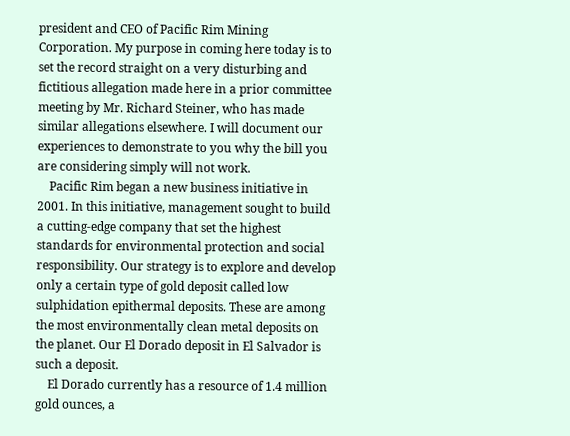president and CEO of Pacific Rim Mining Corporation. My purpose in coming here today is to set the record straight on a very disturbing and fictitious allegation made here in a prior committee meeting by Mr. Richard Steiner, who has made similar allegations elsewhere. I will document our experiences to demonstrate to you why the bill you are considering simply will not work.
    Pacific Rim began a new business initiative in 2001. In this initiative, management sought to build a cutting-edge company that set the highest standards for environmental protection and social responsibility. Our strategy is to explore and develop only a certain type of gold deposit called low sulphidation epithermal deposits. These are among the most environmentally clean metal deposits on the planet. Our El Dorado deposit in El Salvador is such a deposit.
    El Dorado currently has a resource of 1.4 million gold ounces, a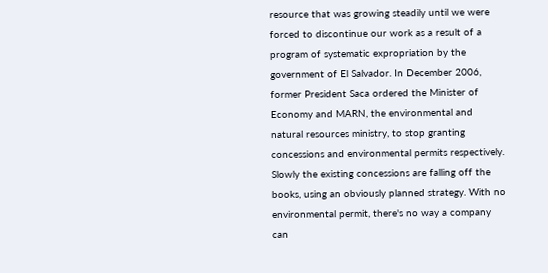resource that was growing steadily until we were forced to discontinue our work as a result of a program of systematic expropriation by the government of El Salvador. In December 2006, former President Saca ordered the Minister of Economy and MARN, the environmental and natural resources ministry, to stop granting concessions and environmental permits respectively. Slowly the existing concessions are falling off the books, using an obviously planned strategy. With no environmental permit, there's no way a company can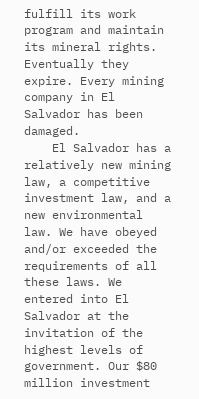fulfill its work program and maintain its mineral rights. Eventually they expire. Every mining company in El Salvador has been damaged.
    El Salvador has a relatively new mining law, a competitive investment law, and a new environmental law. We have obeyed and/or exceeded the requirements of all these laws. We entered into El Salvador at the invitation of the highest levels of government. Our $80 million investment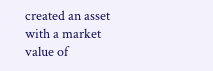created an asset with a market value of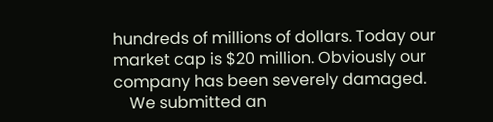hundreds of millions of dollars. Today our market cap is $20 million. Obviously our company has been severely damaged.
    We submitted an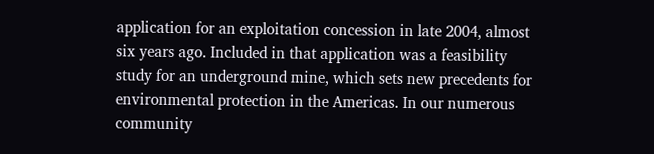application for an exploitation concession in late 2004, almost six years ago. Included in that application was a feasibility study for an underground mine, which sets new precedents for environmental protection in the Americas. In our numerous community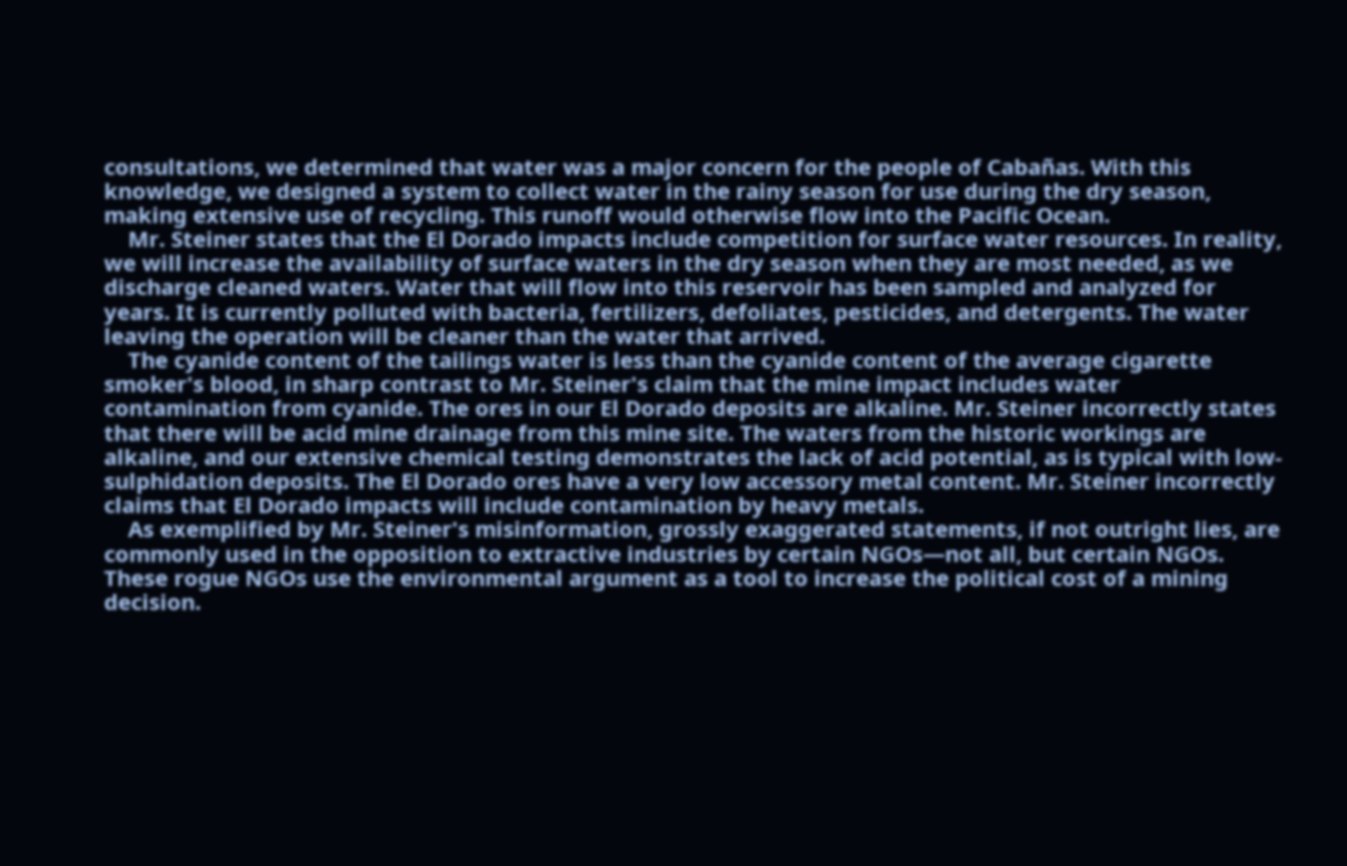consultations, we determined that water was a major concern for the people of Cabañas. With this knowledge, we designed a system to collect water in the rainy season for use during the dry season, making extensive use of recycling. This runoff would otherwise flow into the Pacific Ocean.
    Mr. Steiner states that the El Dorado impacts include competition for surface water resources. In reality, we will increase the availability of surface waters in the dry season when they are most needed, as we discharge cleaned waters. Water that will flow into this reservoir has been sampled and analyzed for years. It is currently polluted with bacteria, fertilizers, defoliates, pesticides, and detergents. The water leaving the operation will be cleaner than the water that arrived.
    The cyanide content of the tailings water is less than the cyanide content of the average cigarette smoker's blood, in sharp contrast to Mr. Steiner's claim that the mine impact includes water contamination from cyanide. The ores in our El Dorado deposits are alkaline. Mr. Steiner incorrectly states that there will be acid mine drainage from this mine site. The waters from the historic workings are alkaline, and our extensive chemical testing demonstrates the lack of acid potential, as is typical with low-sulphidation deposits. The El Dorado ores have a very low accessory metal content. Mr. Steiner incorrectly claims that El Dorado impacts will include contamination by heavy metals.
    As exemplified by Mr. Steiner's misinformation, grossly exaggerated statements, if not outright lies, are commonly used in the opposition to extractive industries by certain NGOs—not all, but certain NGOs. These rogue NGOs use the environmental argument as a tool to increase the political cost of a mining decision.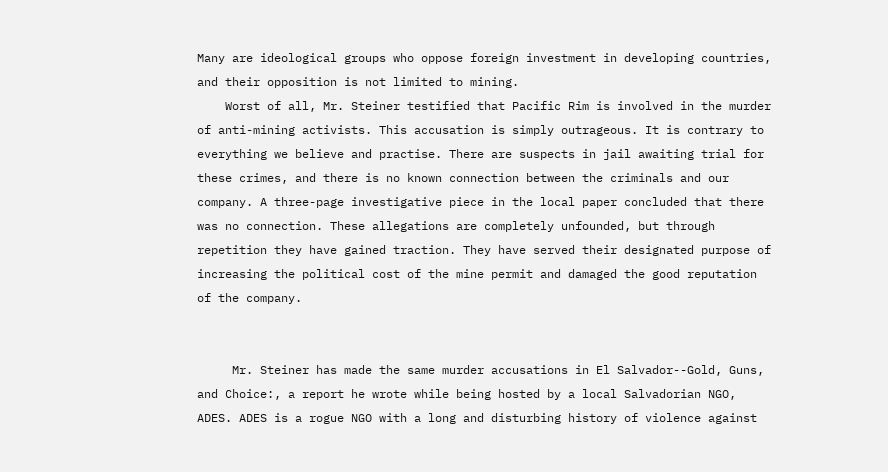Many are ideological groups who oppose foreign investment in developing countries, and their opposition is not limited to mining.
    Worst of all, Mr. Steiner testified that Pacific Rim is involved in the murder of anti-mining activists. This accusation is simply outrageous. It is contrary to everything we believe and practise. There are suspects in jail awaiting trial for these crimes, and there is no known connection between the criminals and our company. A three-page investigative piece in the local paper concluded that there was no connection. These allegations are completely unfounded, but through repetition they have gained traction. They have served their designated purpose of increasing the political cost of the mine permit and damaged the good reputation of the company.


     Mr. Steiner has made the same murder accusations in El Salvador--Gold, Guns, and Choice:, a report he wrote while being hosted by a local Salvadorian NGO, ADES. ADES is a rogue NGO with a long and disturbing history of violence against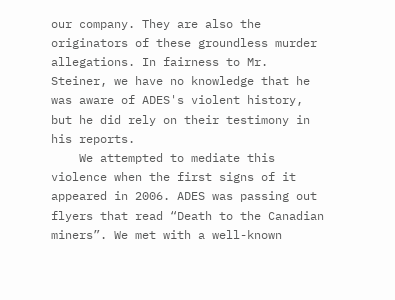our company. They are also the originators of these groundless murder allegations. In fairness to Mr. Steiner, we have no knowledge that he was aware of ADES's violent history, but he did rely on their testimony in his reports.
    We attempted to mediate this violence when the first signs of it appeared in 2006. ADES was passing out flyers that read “Death to the Canadian miners”. We met with a well-known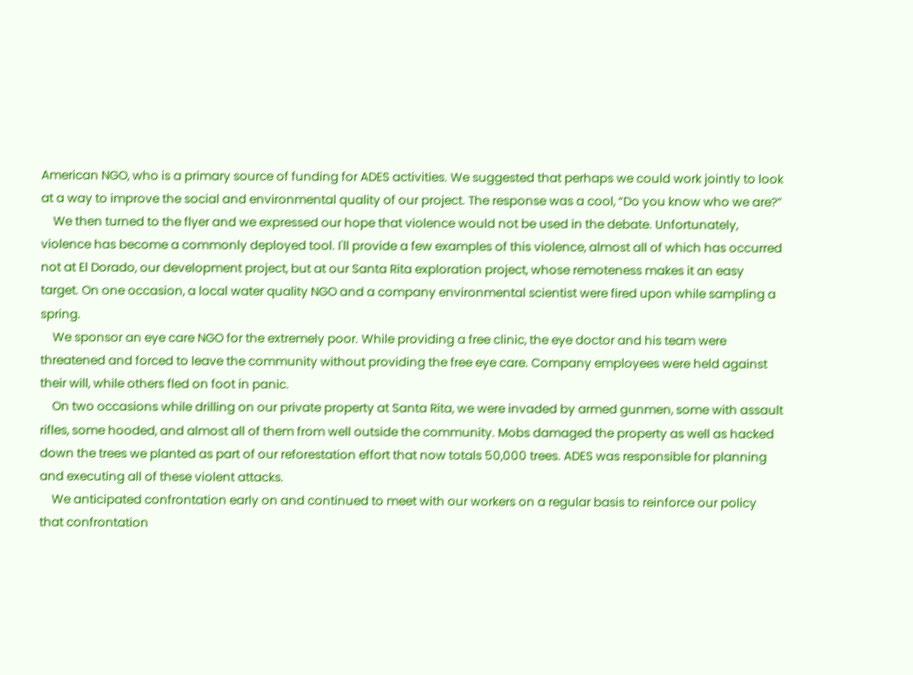American NGO, who is a primary source of funding for ADES activities. We suggested that perhaps we could work jointly to look at a way to improve the social and environmental quality of our project. The response was a cool, “Do you know who we are?”
    We then turned to the flyer and we expressed our hope that violence would not be used in the debate. Unfortunately, violence has become a commonly deployed tool. I'll provide a few examples of this violence, almost all of which has occurred not at El Dorado, our development project, but at our Santa Rita exploration project, whose remoteness makes it an easy target. On one occasion, a local water quality NGO and a company environmental scientist were fired upon while sampling a spring.
    We sponsor an eye care NGO for the extremely poor. While providing a free clinic, the eye doctor and his team were threatened and forced to leave the community without providing the free eye care. Company employees were held against their will, while others fled on foot in panic.
    On two occasions while drilling on our private property at Santa Rita, we were invaded by armed gunmen, some with assault rifles, some hooded, and almost all of them from well outside the community. Mobs damaged the property as well as hacked down the trees we planted as part of our reforestation effort that now totals 50,000 trees. ADES was responsible for planning and executing all of these violent attacks.
    We anticipated confrontation early on and continued to meet with our workers on a regular basis to reinforce our policy that confrontation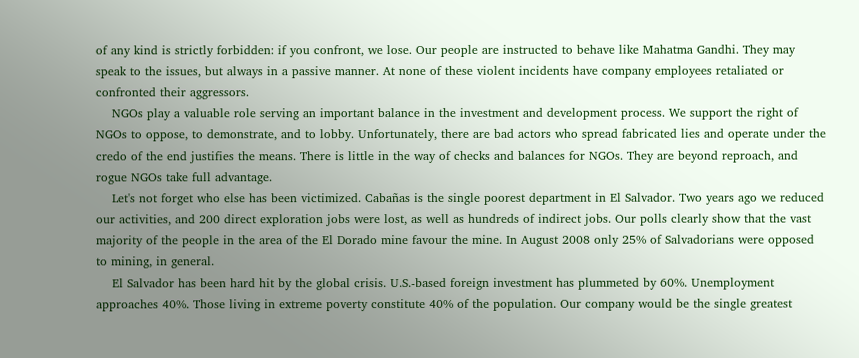of any kind is strictly forbidden: if you confront, we lose. Our people are instructed to behave like Mahatma Gandhi. They may speak to the issues, but always in a passive manner. At none of these violent incidents have company employees retaliated or confronted their aggressors.
    NGOs play a valuable role serving an important balance in the investment and development process. We support the right of NGOs to oppose, to demonstrate, and to lobby. Unfortunately, there are bad actors who spread fabricated lies and operate under the credo of the end justifies the means. There is little in the way of checks and balances for NGOs. They are beyond reproach, and rogue NGOs take full advantage.
    Let's not forget who else has been victimized. Cabañas is the single poorest department in El Salvador. Two years ago we reduced our activities, and 200 direct exploration jobs were lost, as well as hundreds of indirect jobs. Our polls clearly show that the vast majority of the people in the area of the El Dorado mine favour the mine. In August 2008 only 25% of Salvadorians were opposed to mining, in general.
    El Salvador has been hard hit by the global crisis. U.S.-based foreign investment has plummeted by 60%. Unemployment approaches 40%. Those living in extreme poverty constitute 40% of the population. Our company would be the single greatest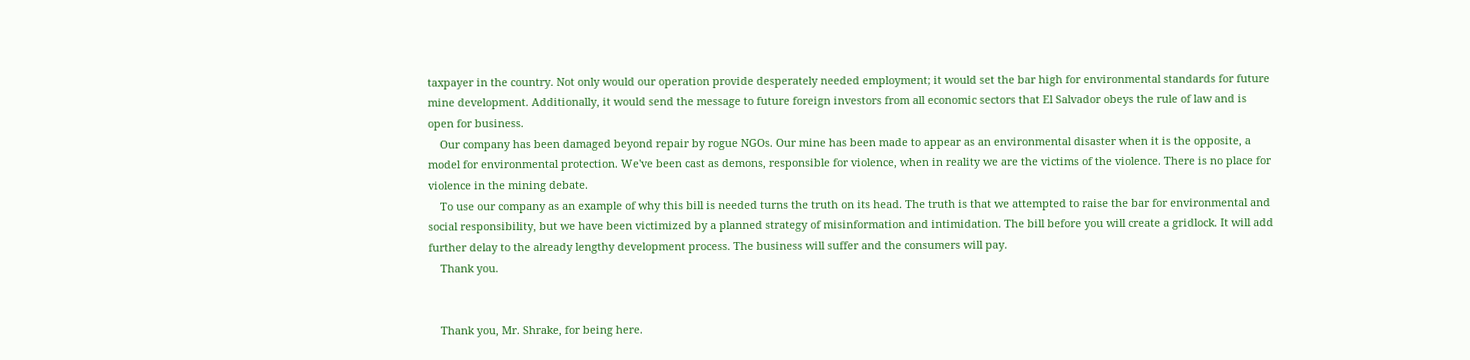taxpayer in the country. Not only would our operation provide desperately needed employment; it would set the bar high for environmental standards for future mine development. Additionally, it would send the message to future foreign investors from all economic sectors that El Salvador obeys the rule of law and is open for business.
    Our company has been damaged beyond repair by rogue NGOs. Our mine has been made to appear as an environmental disaster when it is the opposite, a model for environmental protection. We've been cast as demons, responsible for violence, when in reality we are the victims of the violence. There is no place for violence in the mining debate.
    To use our company as an example of why this bill is needed turns the truth on its head. The truth is that we attempted to raise the bar for environmental and social responsibility, but we have been victimized by a planned strategy of misinformation and intimidation. The bill before you will create a gridlock. It will add further delay to the already lengthy development process. The business will suffer and the consumers will pay.
    Thank you.


    Thank you, Mr. Shrake, for being here.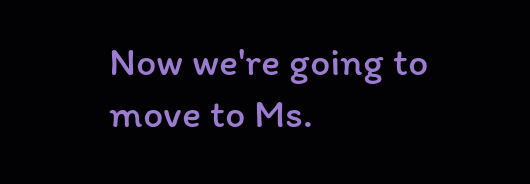Now we're going to move to Ms.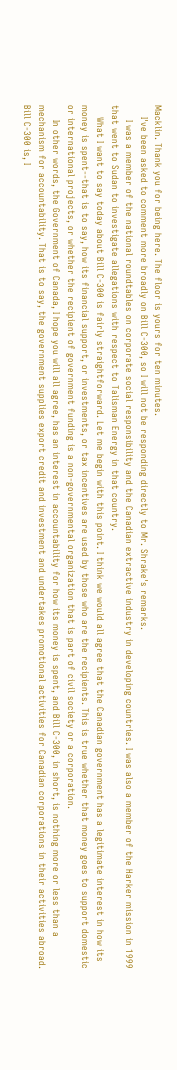Macklin. Thank you for being here. The floor is yours for ten minutes.
    I've been asked to comment more broadly on Bill C-300, so I will not be responding directly to Mr. Shrake's remarks.
     I was a member of the national roundtables on corporate social responsibility and the Canadian extractive industry in developing countries. I was also a member of the Harker mission in 1999 that went to Sudan to investigate allegations with respect to Talisman Energy in that country.
    What I want to say today about Bill C-300 is fairly straightforward. Let me begin with this point. I think we would all agree that the Canadian government has a legitimate interest in how its money is spent--that is to say, how its financial support, or investments, or tax incentives are used by those who are the recipients. This is true whether that money goes to support domestic or international projects, or whether the recipient of government funding is a non-governmental organization that is part of civil society or a corporation.
     In other words, the Government of Canada, I hope you will all agree, has an interest in accountability for how its money is spent, and Bill C-300, in short, is nothing more or less than a mechanism for accountability. That is to say, the government supplies export credit and investment and undertakes promotional activities for Canadian corporations in their activities abroad. Bill C-300 is, I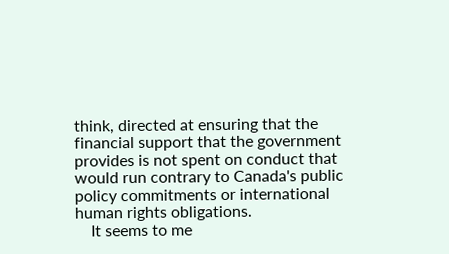think, directed at ensuring that the financial support that the government provides is not spent on conduct that would run contrary to Canada's public policy commitments or international human rights obligations.
    It seems to me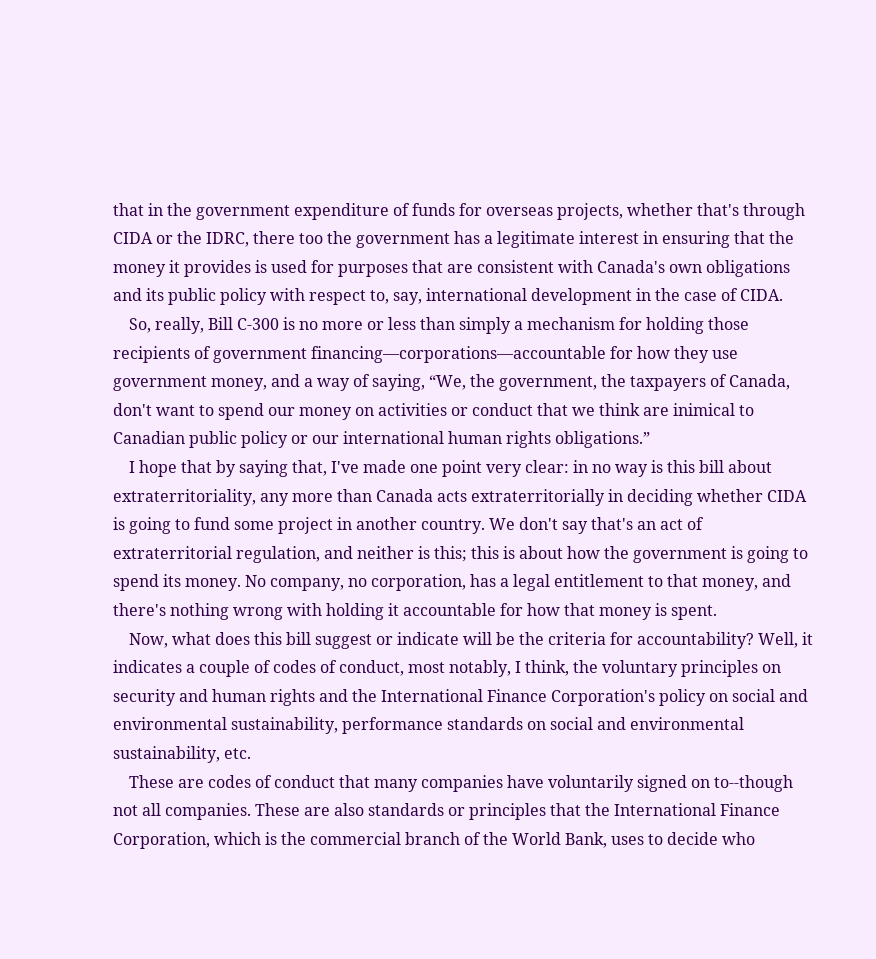that in the government expenditure of funds for overseas projects, whether that's through CIDA or the IDRC, there too the government has a legitimate interest in ensuring that the money it provides is used for purposes that are consistent with Canada's own obligations and its public policy with respect to, say, international development in the case of CIDA.
    So, really, Bill C-300 is no more or less than simply a mechanism for holding those recipients of government financing—corporations—accountable for how they use government money, and a way of saying, “We, the government, the taxpayers of Canada, don't want to spend our money on activities or conduct that we think are inimical to Canadian public policy or our international human rights obligations.”
    I hope that by saying that, I've made one point very clear: in no way is this bill about extraterritoriality, any more than Canada acts extraterritorially in deciding whether CIDA is going to fund some project in another country. We don't say that's an act of extraterritorial regulation, and neither is this; this is about how the government is going to spend its money. No company, no corporation, has a legal entitlement to that money, and there's nothing wrong with holding it accountable for how that money is spent.
    Now, what does this bill suggest or indicate will be the criteria for accountability? Well, it indicates a couple of codes of conduct, most notably, I think, the voluntary principles on security and human rights and the International Finance Corporation's policy on social and environmental sustainability, performance standards on social and environmental sustainability, etc.
    These are codes of conduct that many companies have voluntarily signed on to--though not all companies. These are also standards or principles that the International Finance Corporation, which is the commercial branch of the World Bank, uses to decide who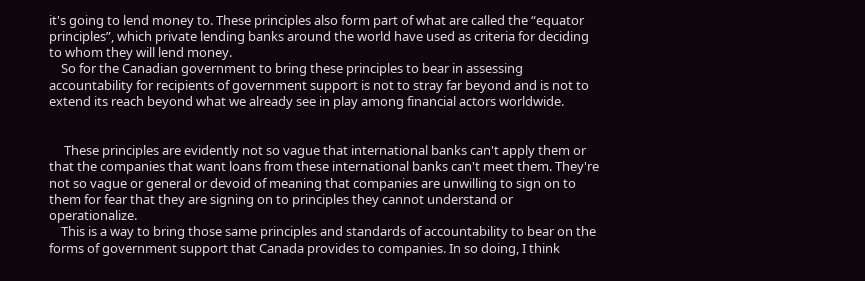it's going to lend money to. These principles also form part of what are called the “equator principles”, which private lending banks around the world have used as criteria for deciding to whom they will lend money.
    So for the Canadian government to bring these principles to bear in assessing accountability for recipients of government support is not to stray far beyond and is not to extend its reach beyond what we already see in play among financial actors worldwide.


     These principles are evidently not so vague that international banks can't apply them or that the companies that want loans from these international banks can't meet them. They're not so vague or general or devoid of meaning that companies are unwilling to sign on to them for fear that they are signing on to principles they cannot understand or operationalize.
    This is a way to bring those same principles and standards of accountability to bear on the forms of government support that Canada provides to companies. In so doing, I think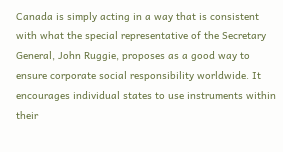Canada is simply acting in a way that is consistent with what the special representative of the Secretary General, John Ruggie, proposes as a good way to ensure corporate social responsibility worldwide. It encourages individual states to use instruments within their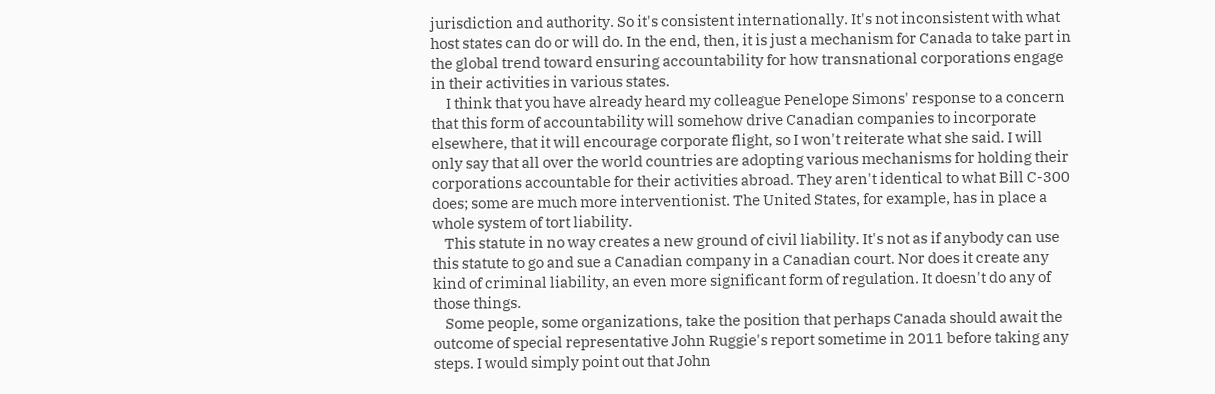jurisdiction and authority. So it's consistent internationally. It's not inconsistent with what host states can do or will do. In the end, then, it is just a mechanism for Canada to take part in the global trend toward ensuring accountability for how transnational corporations engage in their activities in various states.
     I think that you have already heard my colleague Penelope Simons' response to a concern that this form of accountability will somehow drive Canadian companies to incorporate elsewhere, that it will encourage corporate flight, so I won't reiterate what she said. I will only say that all over the world countries are adopting various mechanisms for holding their corporations accountable for their activities abroad. They aren't identical to what Bill C-300 does; some are much more interventionist. The United States, for example, has in place a whole system of tort liability.
    This statute in no way creates a new ground of civil liability. It's not as if anybody can use this statute to go and sue a Canadian company in a Canadian court. Nor does it create any kind of criminal liability, an even more significant form of regulation. It doesn't do any of those things.
    Some people, some organizations, take the position that perhaps Canada should await the outcome of special representative John Ruggie's report sometime in 2011 before taking any steps. I would simply point out that John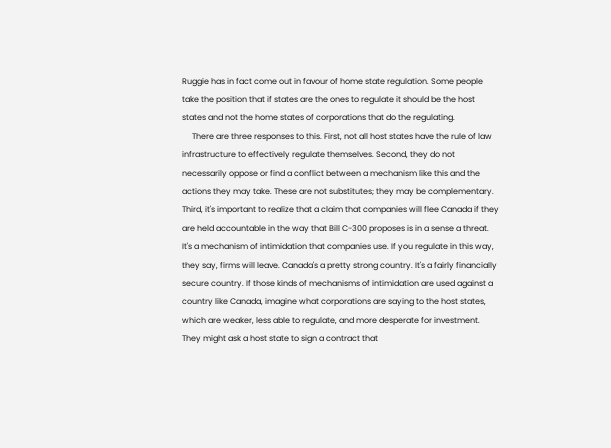Ruggie has in fact come out in favour of home state regulation. Some people take the position that if states are the ones to regulate it should be the host states and not the home states of corporations that do the regulating.
     There are three responses to this. First, not all host states have the rule of law infrastructure to effectively regulate themselves. Second, they do not necessarily oppose or find a conflict between a mechanism like this and the actions they may take. These are not substitutes; they may be complementary. Third, it's important to realize that a claim that companies will flee Canada if they are held accountable in the way that Bill C-300 proposes is in a sense a threat. It's a mechanism of intimidation that companies use. If you regulate in this way, they say, firms will leave. Canada's a pretty strong country. It's a fairly financially secure country. If those kinds of mechanisms of intimidation are used against a country like Canada, imagine what corporations are saying to the host states, which are weaker, less able to regulate, and more desperate for investment. They might ask a host state to sign a contract that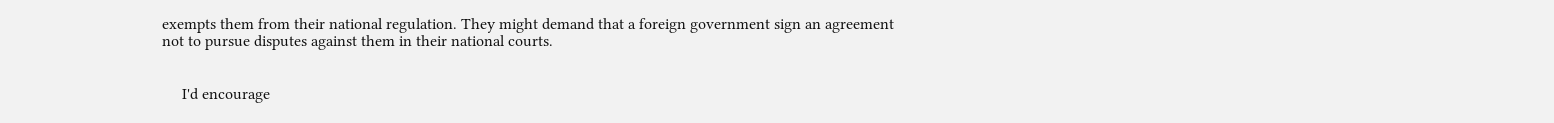exempts them from their national regulation. They might demand that a foreign government sign an agreement not to pursue disputes against them in their national courts.


     I'd encourage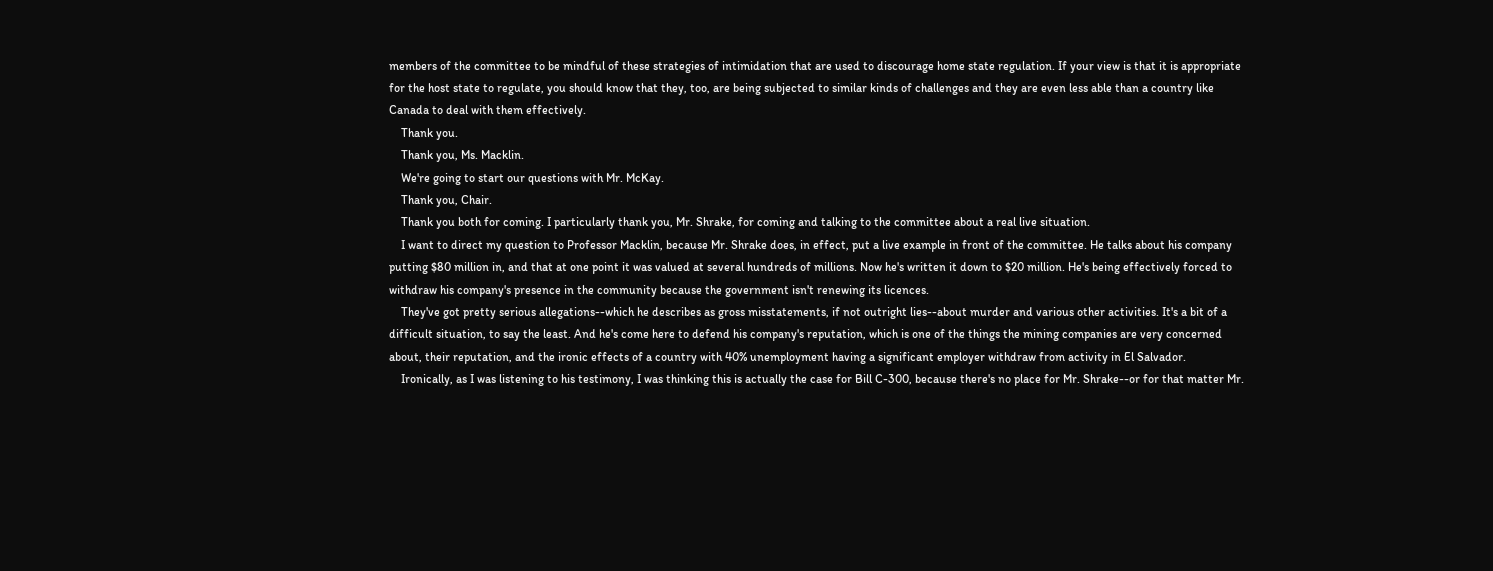members of the committee to be mindful of these strategies of intimidation that are used to discourage home state regulation. If your view is that it is appropriate for the host state to regulate, you should know that they, too, are being subjected to similar kinds of challenges and they are even less able than a country like Canada to deal with them effectively.
    Thank you.
    Thank you, Ms. Macklin.
    We're going to start our questions with Mr. McKay.
    Thank you, Chair.
    Thank you both for coming. I particularly thank you, Mr. Shrake, for coming and talking to the committee about a real live situation.
    I want to direct my question to Professor Macklin, because Mr. Shrake does, in effect, put a live example in front of the committee. He talks about his company putting $80 million in, and that at one point it was valued at several hundreds of millions. Now he's written it down to $20 million. He's being effectively forced to withdraw his company's presence in the community because the government isn't renewing its licences.
    They've got pretty serious allegations--which he describes as gross misstatements, if not outright lies--about murder and various other activities. It's a bit of a difficult situation, to say the least. And he's come here to defend his company's reputation, which is one of the things the mining companies are very concerned about, their reputation, and the ironic effects of a country with 40% unemployment having a significant employer withdraw from activity in El Salvador.
    Ironically, as I was listening to his testimony, I was thinking this is actually the case for Bill C-300, because there's no place for Mr. Shrake--or for that matter Mr.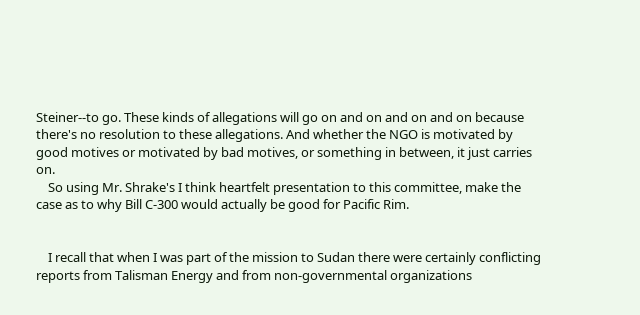Steiner--to go. These kinds of allegations will go on and on and on and on because there's no resolution to these allegations. And whether the NGO is motivated by good motives or motivated by bad motives, or something in between, it just carries on.
    So using Mr. Shrake's I think heartfelt presentation to this committee, make the case as to why Bill C-300 would actually be good for Pacific Rim.


    I recall that when I was part of the mission to Sudan there were certainly conflicting reports from Talisman Energy and from non-governmental organizations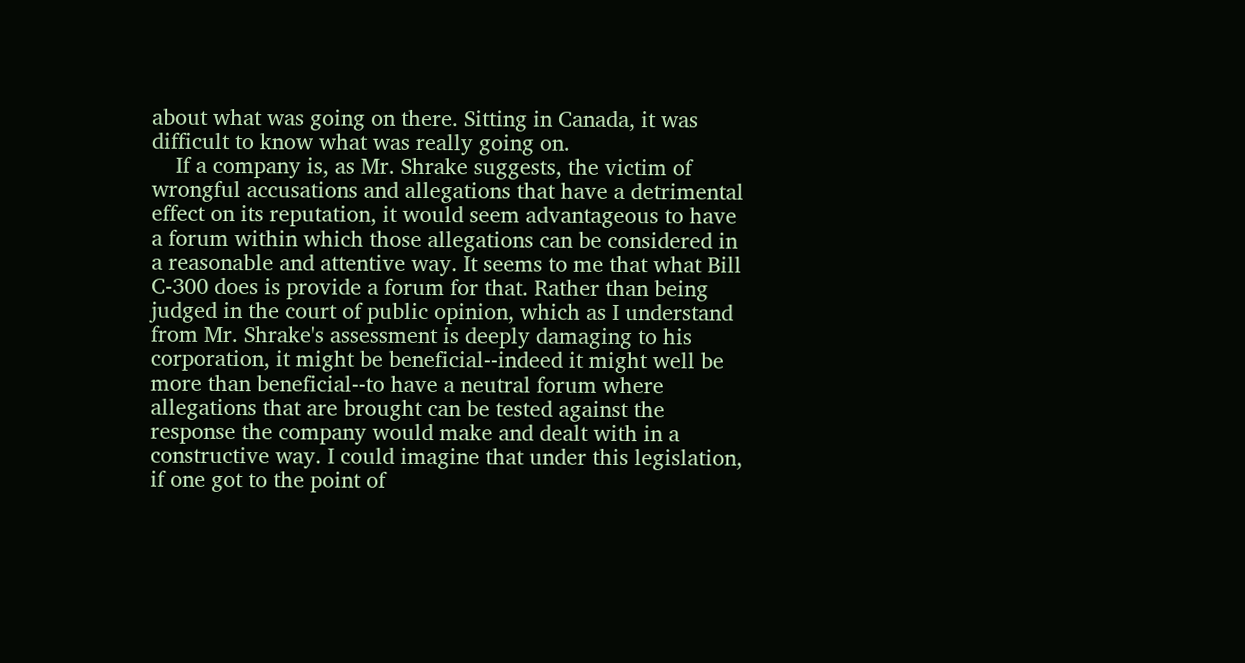about what was going on there. Sitting in Canada, it was difficult to know what was really going on.
    If a company is, as Mr. Shrake suggests, the victim of wrongful accusations and allegations that have a detrimental effect on its reputation, it would seem advantageous to have a forum within which those allegations can be considered in a reasonable and attentive way. It seems to me that what Bill C-300 does is provide a forum for that. Rather than being judged in the court of public opinion, which as I understand from Mr. Shrake's assessment is deeply damaging to his corporation, it might be beneficial--indeed it might well be more than beneficial--to have a neutral forum where allegations that are brought can be tested against the response the company would make and dealt with in a constructive way. I could imagine that under this legislation, if one got to the point of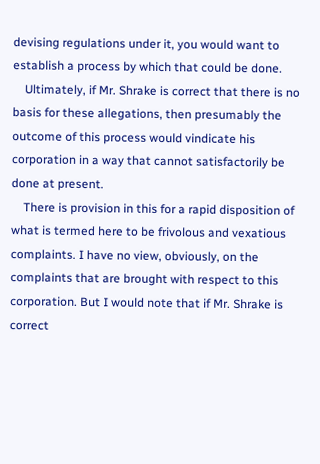devising regulations under it, you would want to establish a process by which that could be done.
    Ultimately, if Mr. Shrake is correct that there is no basis for these allegations, then presumably the outcome of this process would vindicate his corporation in a way that cannot satisfactorily be done at present.
    There is provision in this for a rapid disposition of what is termed here to be frivolous and vexatious complaints. I have no view, obviously, on the complaints that are brought with respect to this corporation. But I would note that if Mr. Shrake is correct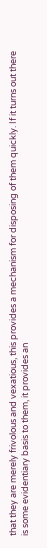that they are merely frivolous and vexatious, this provides a mechanism for disposing of them quickly. If it turns out there is some evidentiary basis to them, it provides an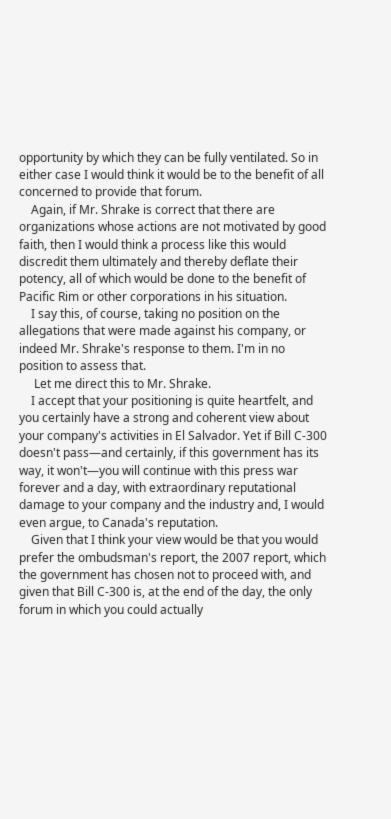opportunity by which they can be fully ventilated. So in either case I would think it would be to the benefit of all concerned to provide that forum.
    Again, if Mr. Shrake is correct that there are organizations whose actions are not motivated by good faith, then I would think a process like this would discredit them ultimately and thereby deflate their potency, all of which would be done to the benefit of Pacific Rim or other corporations in his situation.
    I say this, of course, taking no position on the allegations that were made against his company, or indeed Mr. Shrake's response to them. I'm in no position to assess that.
     Let me direct this to Mr. Shrake.
    I accept that your positioning is quite heartfelt, and you certainly have a strong and coherent view about your company's activities in El Salvador. Yet if Bill C-300 doesn't pass—and certainly, if this government has its way, it won't—you will continue with this press war forever and a day, with extraordinary reputational damage to your company and the industry and, I would even argue, to Canada's reputation.
    Given that I think your view would be that you would prefer the ombudsman's report, the 2007 report, which the government has chosen not to proceed with, and given that Bill C-300 is, at the end of the day, the only forum in which you could actually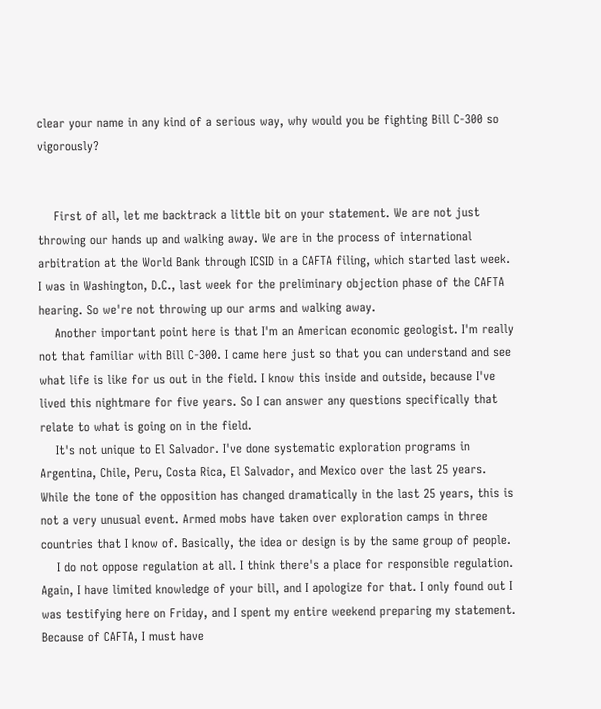clear your name in any kind of a serious way, why would you be fighting Bill C-300 so vigorously?


    First of all, let me backtrack a little bit on your statement. We are not just throwing our hands up and walking away. We are in the process of international arbitration at the World Bank through ICSID in a CAFTA filing, which started last week. I was in Washington, D.C., last week for the preliminary objection phase of the CAFTA hearing. So we're not throwing up our arms and walking away.
    Another important point here is that I'm an American economic geologist. I'm really not that familiar with Bill C-300. I came here just so that you can understand and see what life is like for us out in the field. I know this inside and outside, because I've lived this nightmare for five years. So I can answer any questions specifically that relate to what is going on in the field.
    It's not unique to El Salvador. I've done systematic exploration programs in Argentina, Chile, Peru, Costa Rica, El Salvador, and Mexico over the last 25 years. While the tone of the opposition has changed dramatically in the last 25 years, this is not a very unusual event. Armed mobs have taken over exploration camps in three countries that I know of. Basically, the idea or design is by the same group of people.
    I do not oppose regulation at all. I think there's a place for responsible regulation. Again, I have limited knowledge of your bill, and I apologize for that. I only found out I was testifying here on Friday, and I spent my entire weekend preparing my statement. Because of CAFTA, I must have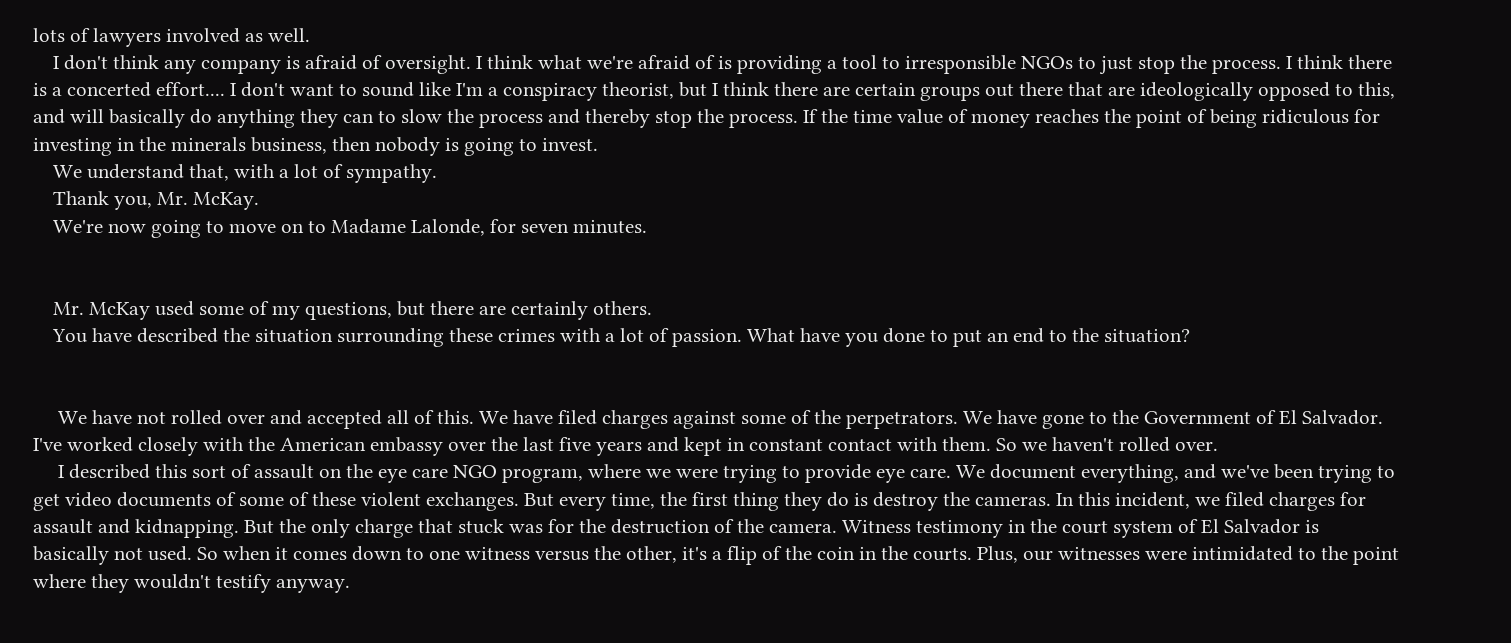lots of lawyers involved as well.
    I don't think any company is afraid of oversight. I think what we're afraid of is providing a tool to irresponsible NGOs to just stop the process. I think there is a concerted effort.... I don't want to sound like I'm a conspiracy theorist, but I think there are certain groups out there that are ideologically opposed to this, and will basically do anything they can to slow the process and thereby stop the process. If the time value of money reaches the point of being ridiculous for investing in the minerals business, then nobody is going to invest.
    We understand that, with a lot of sympathy.
    Thank you, Mr. McKay.
    We're now going to move on to Madame Lalonde, for seven minutes.


    Mr. McKay used some of my questions, but there are certainly others.
    You have described the situation surrounding these crimes with a lot of passion. What have you done to put an end to the situation?


     We have not rolled over and accepted all of this. We have filed charges against some of the perpetrators. We have gone to the Government of El Salvador. I've worked closely with the American embassy over the last five years and kept in constant contact with them. So we haven't rolled over.
     I described this sort of assault on the eye care NGO program, where we were trying to provide eye care. We document everything, and we've been trying to get video documents of some of these violent exchanges. But every time, the first thing they do is destroy the cameras. In this incident, we filed charges for assault and kidnapping. But the only charge that stuck was for the destruction of the camera. Witness testimony in the court system of El Salvador is basically not used. So when it comes down to one witness versus the other, it's a flip of the coin in the courts. Plus, our witnesses were intimidated to the point where they wouldn't testify anyway.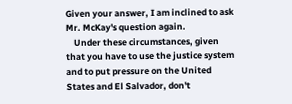Given your answer, I am inclined to ask Mr. McKay's question again.
    Under these circumstances, given that you have to use the justice system and to put pressure on the United States and El Salvador, don't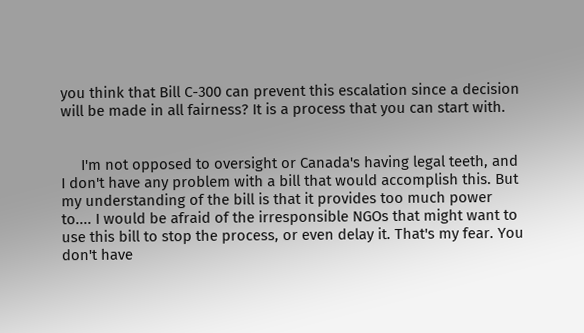you think that Bill C-300 can prevent this escalation since a decision will be made in all fairness? It is a process that you can start with.


     I'm not opposed to oversight or Canada's having legal teeth, and I don't have any problem with a bill that would accomplish this. But my understanding of the bill is that it provides too much power to.... I would be afraid of the irresponsible NGOs that might want to use this bill to stop the process, or even delay it. That's my fear. You don't have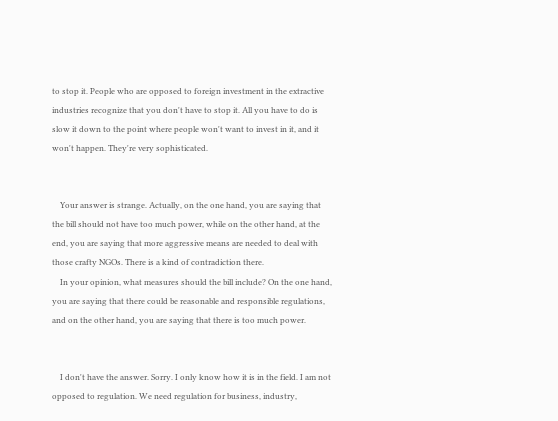to stop it. People who are opposed to foreign investment in the extractive industries recognize that you don't have to stop it. All you have to do is slow it down to the point where people won't want to invest in it, and it won't happen. They're very sophisticated.


    Your answer is strange. Actually, on the one hand, you are saying that the bill should not have too much power, while on the other hand, at the end, you are saying that more aggressive means are needed to deal with those crafty NGOs. There is a kind of contradiction there.
    In your opinion, what measures should the bill include? On the one hand, you are saying that there could be reasonable and responsible regulations, and on the other hand, you are saying that there is too much power.


    I don't have the answer. Sorry. I only know how it is in the field. I am not opposed to regulation. We need regulation for business, industry,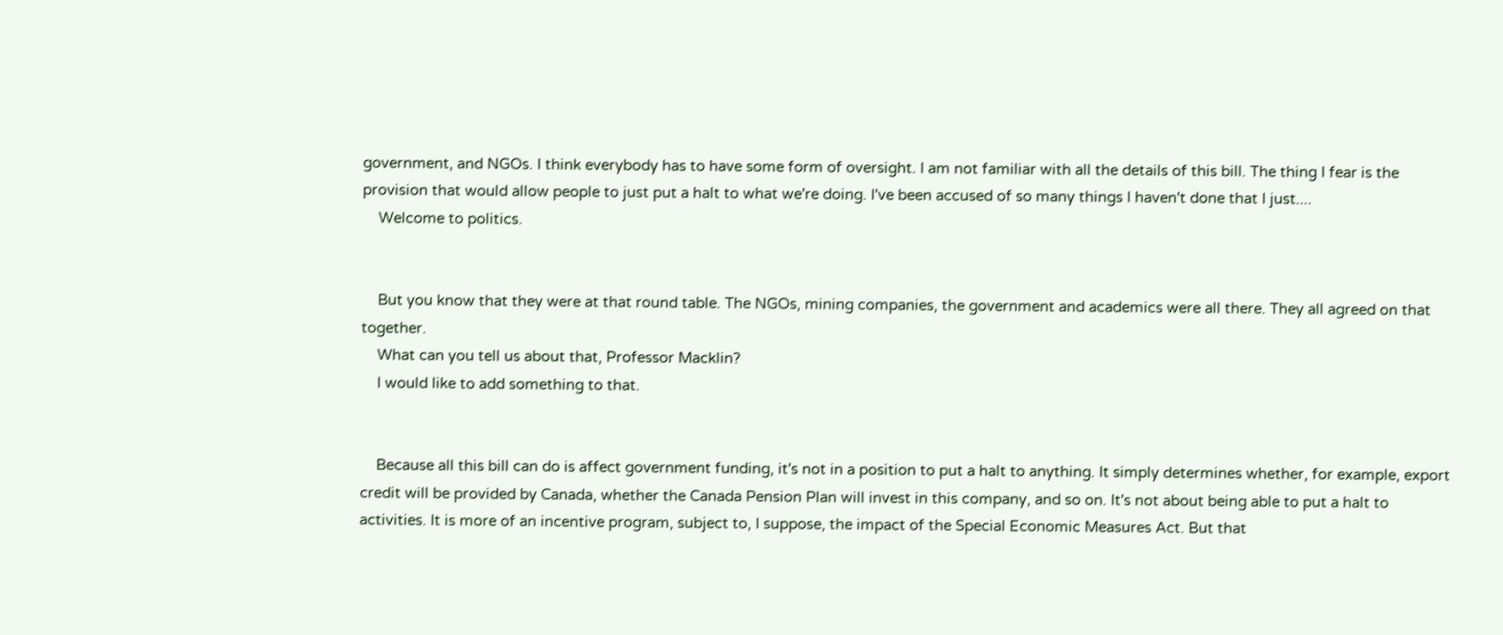government, and NGOs. I think everybody has to have some form of oversight. I am not familiar with all the details of this bill. The thing I fear is the provision that would allow people to just put a halt to what we're doing. I've been accused of so many things I haven't done that I just....
    Welcome to politics.


    But you know that they were at that round table. The NGOs, mining companies, the government and academics were all there. They all agreed on that together.
    What can you tell us about that, Professor Macklin?
    I would like to add something to that.


    Because all this bill can do is affect government funding, it's not in a position to put a halt to anything. It simply determines whether, for example, export credit will be provided by Canada, whether the Canada Pension Plan will invest in this company, and so on. It's not about being able to put a halt to activities. It is more of an incentive program, subject to, I suppose, the impact of the Special Economic Measures Act. But that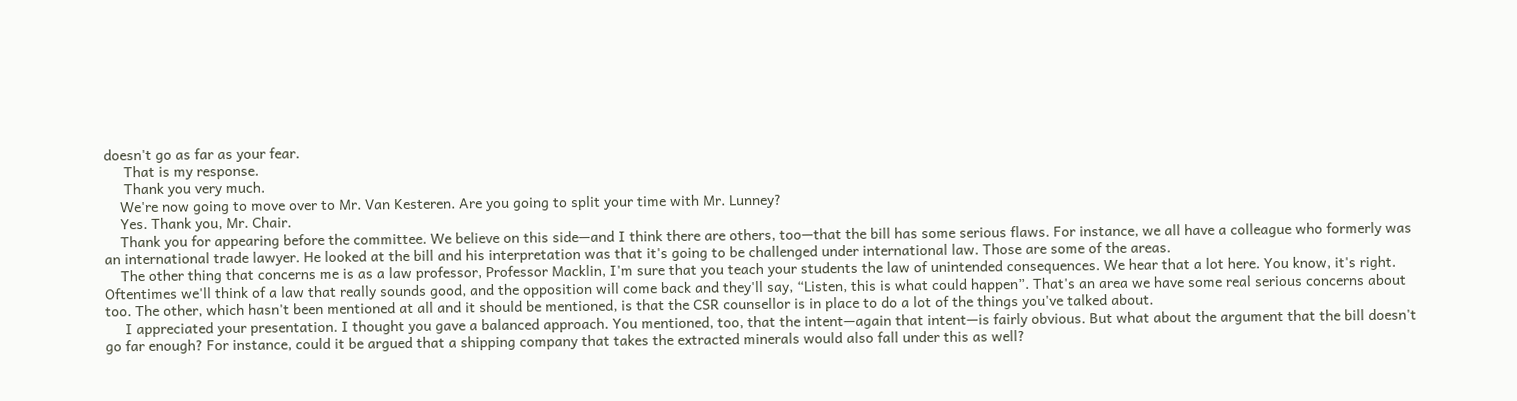doesn't go as far as your fear.
     That is my response.
     Thank you very much.
    We're now going to move over to Mr. Van Kesteren. Are you going to split your time with Mr. Lunney?
    Yes. Thank you, Mr. Chair.
    Thank you for appearing before the committee. We believe on this side—and I think there are others, too—that the bill has some serious flaws. For instance, we all have a colleague who formerly was an international trade lawyer. He looked at the bill and his interpretation was that it's going to be challenged under international law. Those are some of the areas.
    The other thing that concerns me is as a law professor, Professor Macklin, I'm sure that you teach your students the law of unintended consequences. We hear that a lot here. You know, it's right. Oftentimes we'll think of a law that really sounds good, and the opposition will come back and they'll say, “Listen, this is what could happen”. That's an area we have some real serious concerns about too. The other, which hasn't been mentioned at all and it should be mentioned, is that the CSR counsellor is in place to do a lot of the things you've talked about.
     I appreciated your presentation. I thought you gave a balanced approach. You mentioned, too, that the intent—again that intent—is fairly obvious. But what about the argument that the bill doesn't go far enough? For instance, could it be argued that a shipping company that takes the extracted minerals would also fall under this as well?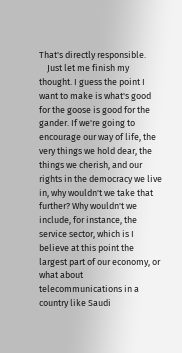That's directly responsible.
    Just let me finish my thought. I guess the point I want to make is what's good for the goose is good for the gander. If we're going to encourage our way of life, the very things we hold dear, the things we cherish, and our rights in the democracy we live in, why wouldn't we take that further? Why wouldn't we include, for instance, the service sector, which is I believe at this point the largest part of our economy, or what about telecommunications in a country like Saudi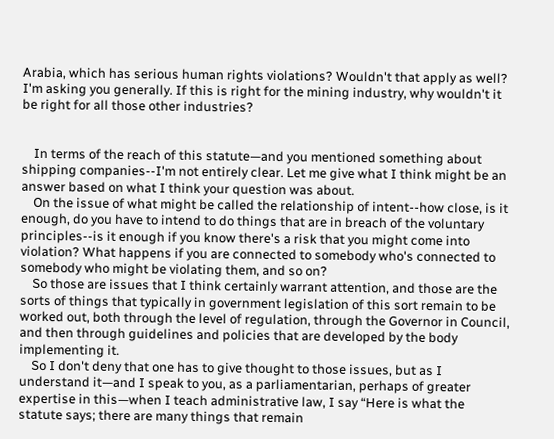Arabia, which has serious human rights violations? Wouldn't that apply as well? I'm asking you generally. If this is right for the mining industry, why wouldn't it be right for all those other industries?


    In terms of the reach of this statute—and you mentioned something about shipping companies--I'm not entirely clear. Let me give what I think might be an answer based on what I think your question was about.
    On the issue of what might be called the relationship of intent--how close, is it enough, do you have to intend to do things that are in breach of the voluntary principles--is it enough if you know there's a risk that you might come into violation? What happens if you are connected to somebody who's connected to somebody who might be violating them, and so on?
    So those are issues that I think certainly warrant attention, and those are the sorts of things that typically in government legislation of this sort remain to be worked out, both through the level of regulation, through the Governor in Council, and then through guidelines and policies that are developed by the body implementing it.
    So I don't deny that one has to give thought to those issues, but as I understand it—and I speak to you, as a parliamentarian, perhaps of greater expertise in this—when I teach administrative law, I say “Here is what the statute says; there are many things that remain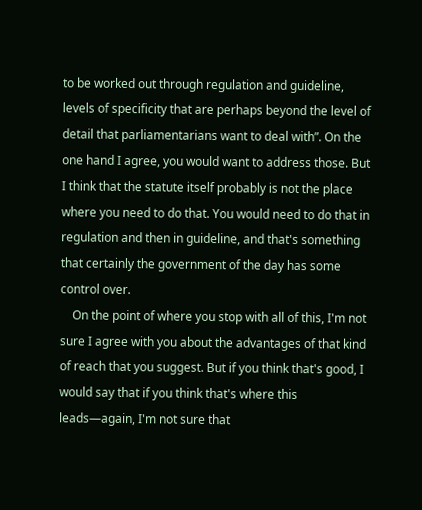to be worked out through regulation and guideline, levels of specificity that are perhaps beyond the level of detail that parliamentarians want to deal with”. On the one hand I agree, you would want to address those. But I think that the statute itself probably is not the place where you need to do that. You would need to do that in regulation and then in guideline, and that's something that certainly the government of the day has some control over.
    On the point of where you stop with all of this, I'm not sure I agree with you about the advantages of that kind of reach that you suggest. But if you think that's good, I would say that if you think that's where this leads—again, I'm not sure that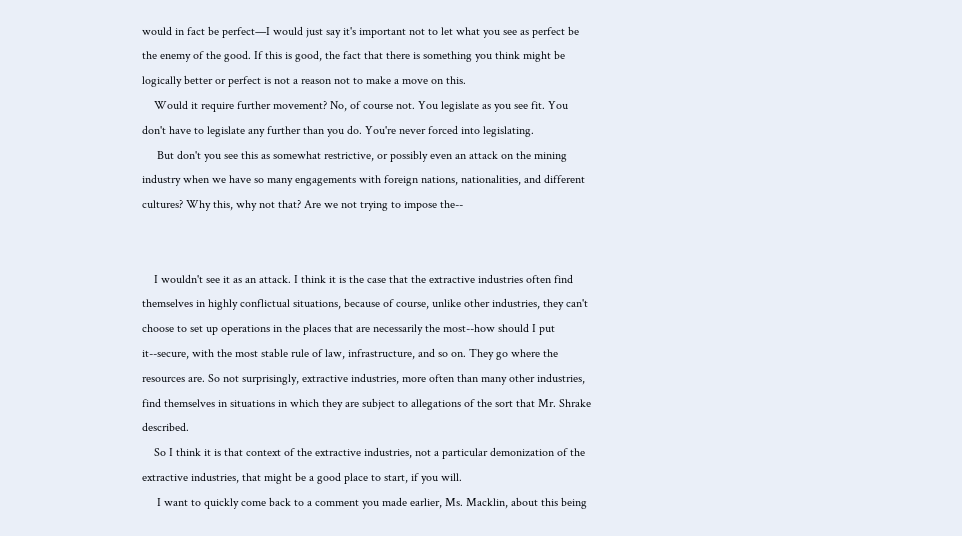would in fact be perfect—I would just say it's important not to let what you see as perfect be the enemy of the good. If this is good, the fact that there is something you think might be logically better or perfect is not a reason not to make a move on this.
    Would it require further movement? No, of course not. You legislate as you see fit. You don't have to legislate any further than you do. You're never forced into legislating.
     But don't you see this as somewhat restrictive, or possibly even an attack on the mining industry when we have so many engagements with foreign nations, nationalities, and different cultures? Why this, why not that? Are we not trying to impose the--


    I wouldn't see it as an attack. I think it is the case that the extractive industries often find themselves in highly conflictual situations, because of course, unlike other industries, they can't choose to set up operations in the places that are necessarily the most--how should I put it--secure, with the most stable rule of law, infrastructure, and so on. They go where the resources are. So not surprisingly, extractive industries, more often than many other industries, find themselves in situations in which they are subject to allegations of the sort that Mr. Shrake described.
    So I think it is that context of the extractive industries, not a particular demonization of the extractive industries, that might be a good place to start, if you will.
     I want to quickly come back to a comment you made earlier, Ms. Macklin, about this being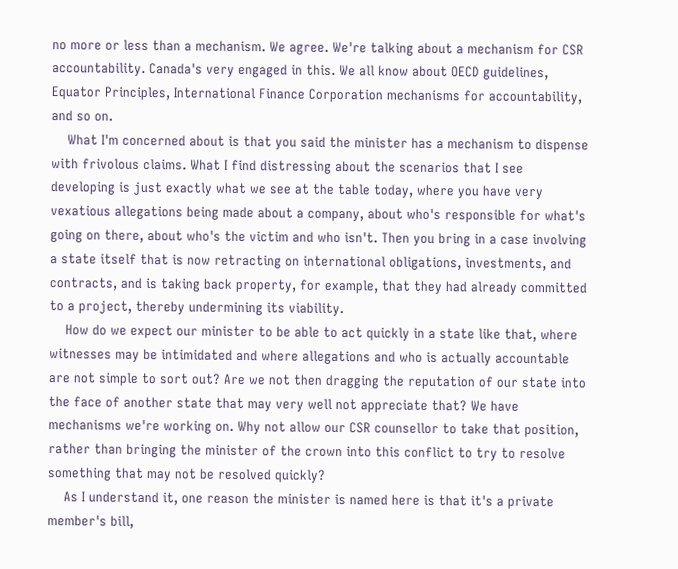no more or less than a mechanism. We agree. We're talking about a mechanism for CSR accountability. Canada's very engaged in this. We all know about OECD guidelines, Equator Principles, International Finance Corporation mechanisms for accountability, and so on.
    What I'm concerned about is that you said the minister has a mechanism to dispense with frivolous claims. What I find distressing about the scenarios that I see developing is just exactly what we see at the table today, where you have very vexatious allegations being made about a company, about who's responsible for what's going on there, about who's the victim and who isn't. Then you bring in a case involving a state itself that is now retracting on international obligations, investments, and contracts, and is taking back property, for example, that they had already committed to a project, thereby undermining its viability.
    How do we expect our minister to be able to act quickly in a state like that, where witnesses may be intimidated and where allegations and who is actually accountable are not simple to sort out? Are we not then dragging the reputation of our state into the face of another state that may very well not appreciate that? We have mechanisms we're working on. Why not allow our CSR counsellor to take that position, rather than bringing the minister of the crown into this conflict to try to resolve something that may not be resolved quickly?
    As I understand it, one reason the minister is named here is that it's a private member's bill,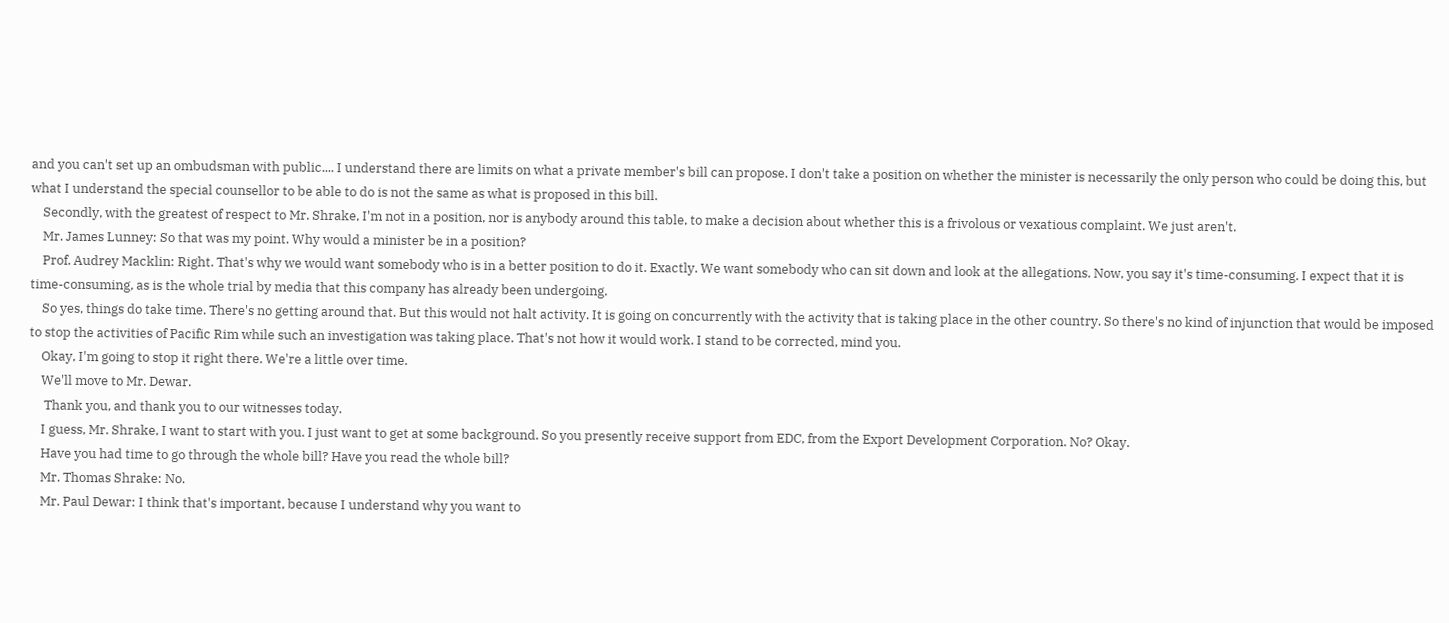and you can't set up an ombudsman with public.... I understand there are limits on what a private member's bill can propose. I don't take a position on whether the minister is necessarily the only person who could be doing this, but what I understand the special counsellor to be able to do is not the same as what is proposed in this bill.
    Secondly, with the greatest of respect to Mr. Shrake, I'm not in a position, nor is anybody around this table, to make a decision about whether this is a frivolous or vexatious complaint. We just aren't.
    Mr. James Lunney: So that was my point. Why would a minister be in a position?
    Prof. Audrey Macklin: Right. That's why we would want somebody who is in a better position to do it. Exactly. We want somebody who can sit down and look at the allegations. Now, you say it's time-consuming. I expect that it is time-consuming, as is the whole trial by media that this company has already been undergoing.
    So yes, things do take time. There's no getting around that. But this would not halt activity. It is going on concurrently with the activity that is taking place in the other country. So there's no kind of injunction that would be imposed to stop the activities of Pacific Rim while such an investigation was taking place. That's not how it would work. I stand to be corrected, mind you.
    Okay, I'm going to stop it right there. We're a little over time.
    We'll move to Mr. Dewar.
     Thank you, and thank you to our witnesses today.
    I guess, Mr. Shrake, I want to start with you. I just want to get at some background. So you presently receive support from EDC, from the Export Development Corporation. No? Okay.
    Have you had time to go through the whole bill? Have you read the whole bill?
    Mr. Thomas Shrake: No.
    Mr. Paul Dewar: I think that's important, because I understand why you want to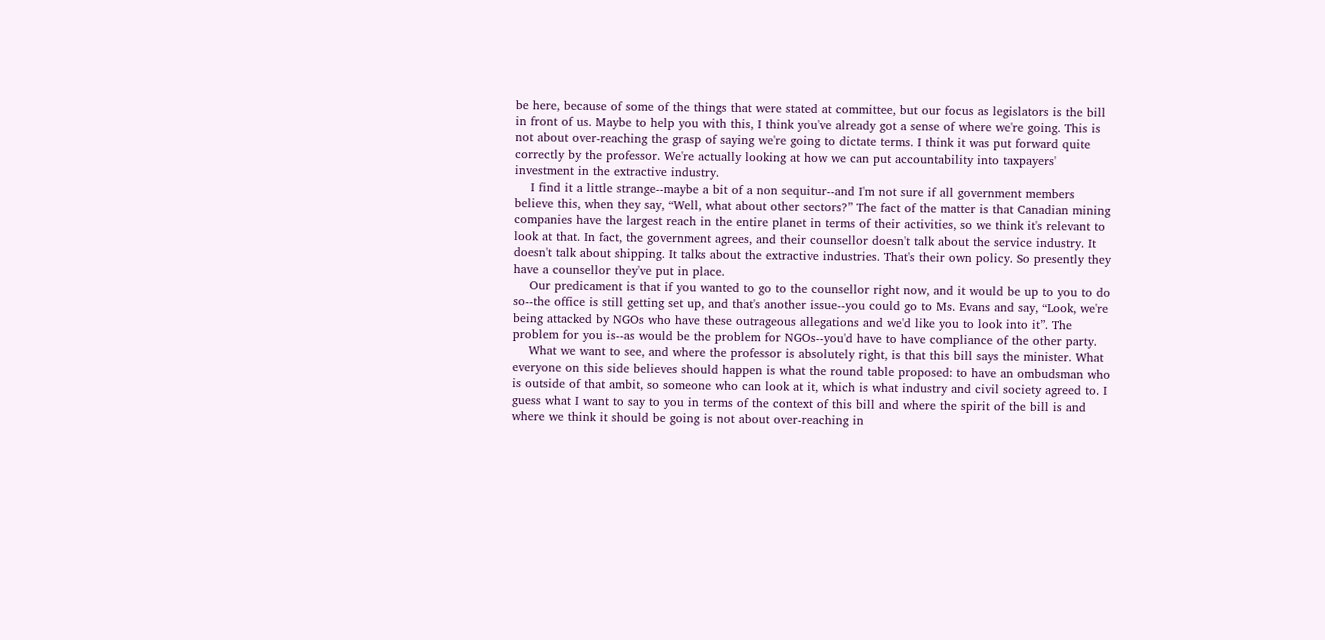be here, because of some of the things that were stated at committee, but our focus as legislators is the bill in front of us. Maybe to help you with this, I think you've already got a sense of where we're going. This is not about over-reaching the grasp of saying we're going to dictate terms. I think it was put forward quite correctly by the professor. We're actually looking at how we can put accountability into taxpayers' investment in the extractive industry.
    I find it a little strange--maybe a bit of a non sequitur--and I'm not sure if all government members believe this, when they say, “Well, what about other sectors?” The fact of the matter is that Canadian mining companies have the largest reach in the entire planet in terms of their activities, so we think it's relevant to look at that. In fact, the government agrees, and their counsellor doesn't talk about the service industry. It doesn't talk about shipping. It talks about the extractive industries. That's their own policy. So presently they have a counsellor they've put in place.
    Our predicament is that if you wanted to go to the counsellor right now, and it would be up to you to do so--the office is still getting set up, and that's another issue--you could go to Ms. Evans and say, “Look, we're being attacked by NGOs who have these outrageous allegations and we'd like you to look into it”. The problem for you is--as would be the problem for NGOs--you'd have to have compliance of the other party.
    What we want to see, and where the professor is absolutely right, is that this bill says the minister. What everyone on this side believes should happen is what the round table proposed: to have an ombudsman who is outside of that ambit, so someone who can look at it, which is what industry and civil society agreed to. I guess what I want to say to you in terms of the context of this bill and where the spirit of the bill is and where we think it should be going is not about over-reaching in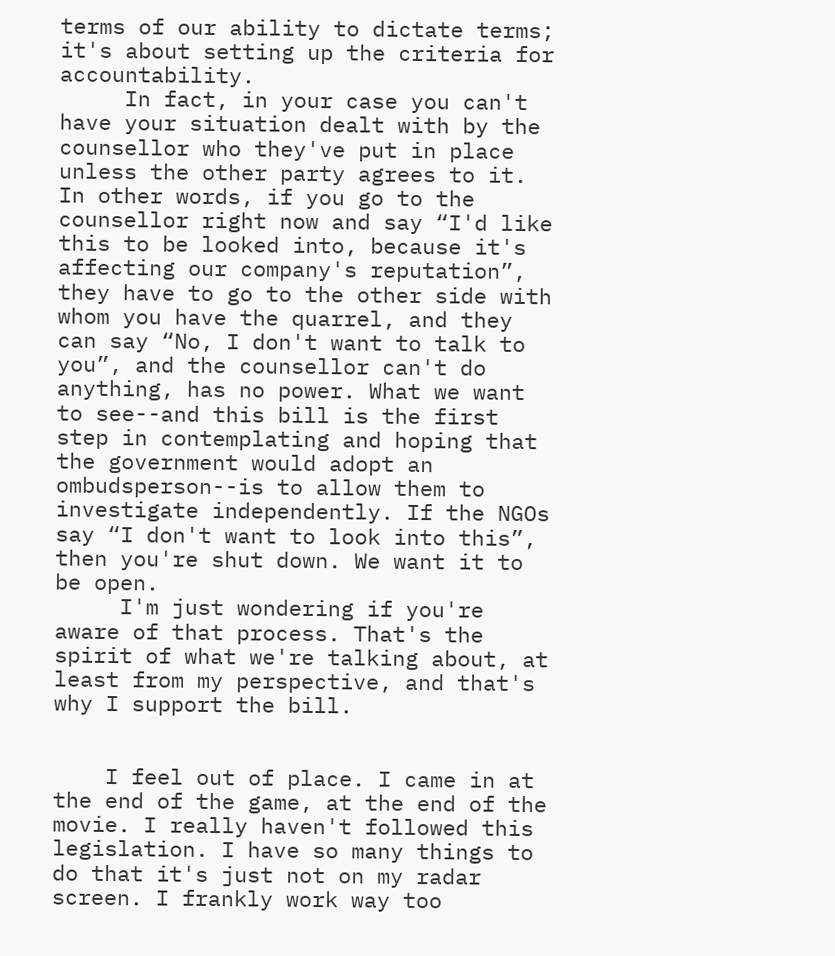terms of our ability to dictate terms; it's about setting up the criteria for accountability.
     In fact, in your case you can't have your situation dealt with by the counsellor who they've put in place unless the other party agrees to it. In other words, if you go to the counsellor right now and say “I'd like this to be looked into, because it's affecting our company's reputation”, they have to go to the other side with whom you have the quarrel, and they can say “No, I don't want to talk to you”, and the counsellor can't do anything, has no power. What we want to see--and this bill is the first step in contemplating and hoping that the government would adopt an ombudsperson--is to allow them to investigate independently. If the NGOs say “I don't want to look into this”, then you're shut down. We want it to be open.
     I'm just wondering if you're aware of that process. That's the spirit of what we're talking about, at least from my perspective, and that's why I support the bill.


    I feel out of place. I came in at the end of the game, at the end of the movie. I really haven't followed this legislation. I have so many things to do that it's just not on my radar screen. I frankly work way too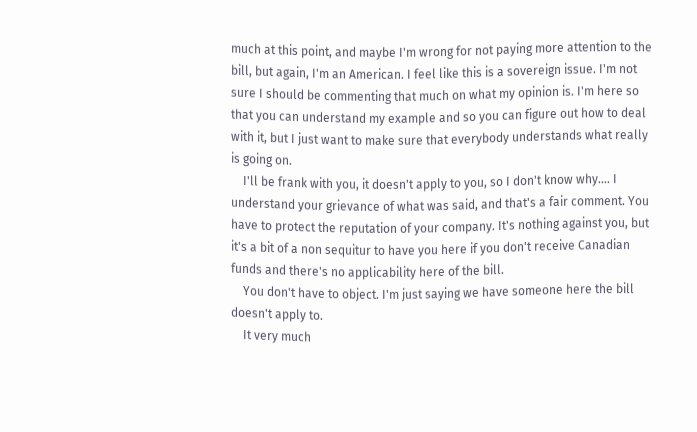much at this point, and maybe I'm wrong for not paying more attention to the bill, but again, I'm an American. I feel like this is a sovereign issue. I'm not sure I should be commenting that much on what my opinion is. I'm here so that you can understand my example and so you can figure out how to deal with it, but I just want to make sure that everybody understands what really is going on.
    I'll be frank with you, it doesn't apply to you, so I don't know why.... I understand your grievance of what was said, and that's a fair comment. You have to protect the reputation of your company. It's nothing against you, but it's a bit of a non sequitur to have you here if you don't receive Canadian funds and there's no applicability here of the bill.
    You don't have to object. I'm just saying we have someone here the bill doesn't apply to.
    It very much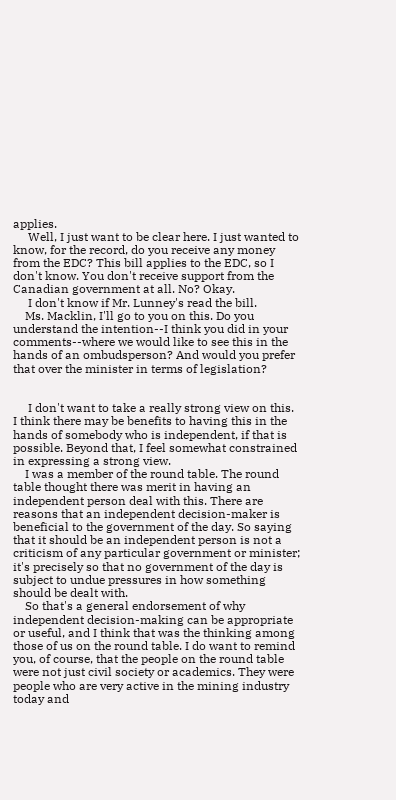applies.
     Well, I just want to be clear here. I just wanted to know, for the record, do you receive any money from the EDC? This bill applies to the EDC, so I don't know. You don't receive support from the Canadian government at all. No? Okay.
     I don't know if Mr. Lunney's read the bill.
    Ms. Macklin, I'll go to you on this. Do you understand the intention--I think you did in your comments--where we would like to see this in the hands of an ombudsperson? And would you prefer that over the minister in terms of legislation?


     I don't want to take a really strong view on this. I think there may be benefits to having this in the hands of somebody who is independent, if that is possible. Beyond that, I feel somewhat constrained in expressing a strong view.
    I was a member of the round table. The round table thought there was merit in having an independent person deal with this. There are reasons that an independent decision-maker is beneficial to the government of the day. So saying that it should be an independent person is not a criticism of any particular government or minister; it's precisely so that no government of the day is subject to undue pressures in how something should be dealt with.
    So that's a general endorsement of why independent decision-making can be appropriate or useful, and I think that was the thinking among those of us on the round table. I do want to remind you, of course, that the people on the round table were not just civil society or academics. They were people who are very active in the mining industry today and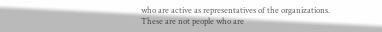who are active as representatives of the organizations. These are not people who are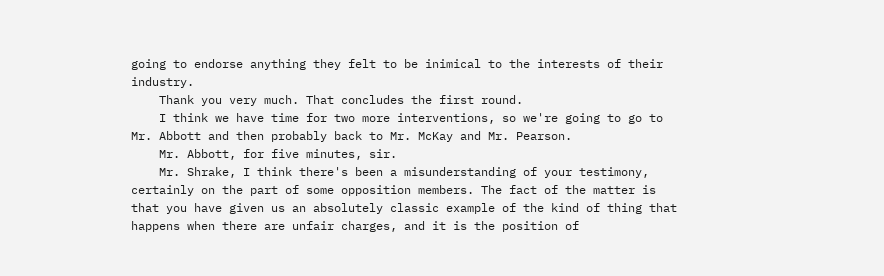going to endorse anything they felt to be inimical to the interests of their industry.
    Thank you very much. That concludes the first round.
    I think we have time for two more interventions, so we're going to go to Mr. Abbott and then probably back to Mr. McKay and Mr. Pearson.
    Mr. Abbott, for five minutes, sir.
    Mr. Shrake, I think there's been a misunderstanding of your testimony, certainly on the part of some opposition members. The fact of the matter is that you have given us an absolutely classic example of the kind of thing that happens when there are unfair charges, and it is the position of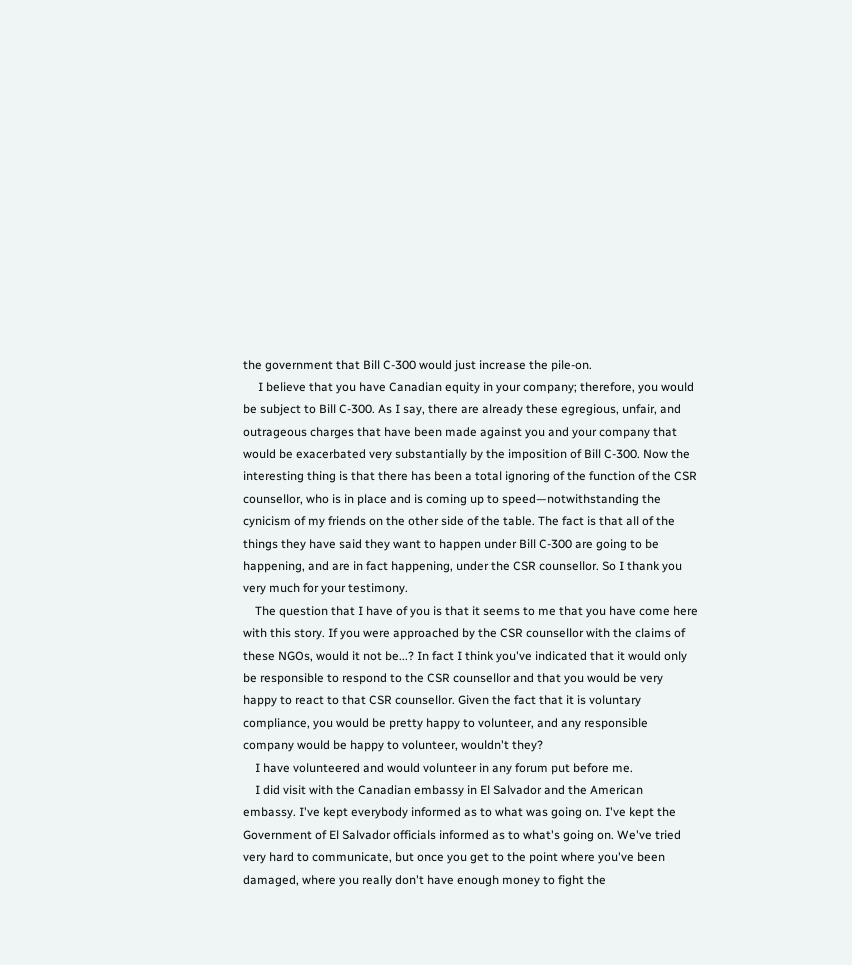the government that Bill C-300 would just increase the pile-on.
     I believe that you have Canadian equity in your company; therefore, you would be subject to Bill C-300. As I say, there are already these egregious, unfair, and outrageous charges that have been made against you and your company that would be exacerbated very substantially by the imposition of Bill C-300. Now the interesting thing is that there has been a total ignoring of the function of the CSR counsellor, who is in place and is coming up to speed—notwithstanding the cynicism of my friends on the other side of the table. The fact is that all of the things they have said they want to happen under Bill C-300 are going to be happening, and are in fact happening, under the CSR counsellor. So I thank you very much for your testimony.
    The question that I have of you is that it seems to me that you have come here with this story. If you were approached by the CSR counsellor with the claims of these NGOs, would it not be...? In fact I think you've indicated that it would only be responsible to respond to the CSR counsellor and that you would be very happy to react to that CSR counsellor. Given the fact that it is voluntary compliance, you would be pretty happy to volunteer, and any responsible company would be happy to volunteer, wouldn't they?
    I have volunteered and would volunteer in any forum put before me.
    I did visit with the Canadian embassy in El Salvador and the American embassy. I've kept everybody informed as to what was going on. I've kept the Government of El Salvador officials informed as to what's going on. We've tried very hard to communicate, but once you get to the point where you've been damaged, where you really don't have enough money to fight the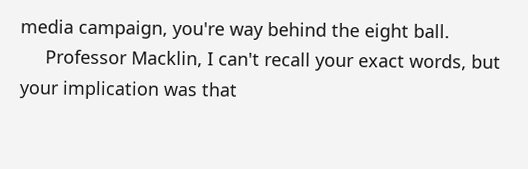media campaign, you're way behind the eight ball.
     Professor Macklin, I can't recall your exact words, but your implication was that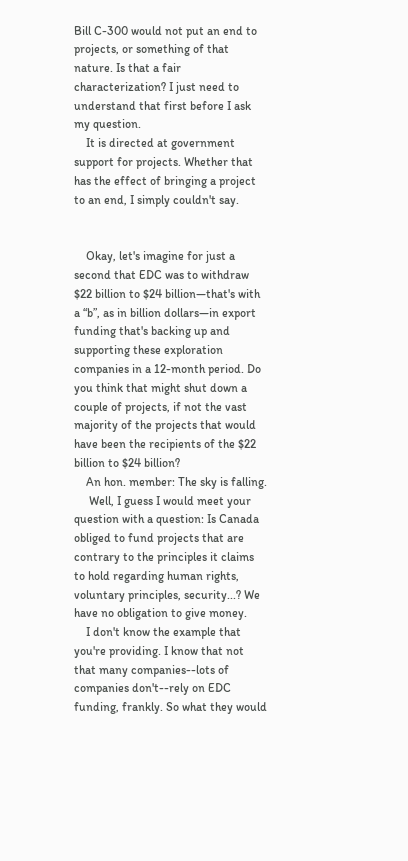Bill C-300 would not put an end to projects, or something of that nature. Is that a fair characterization? I just need to understand that first before I ask my question.
    It is directed at government support for projects. Whether that has the effect of bringing a project to an end, I simply couldn't say.


    Okay, let's imagine for just a second that EDC was to withdraw $22 billion to $24 billion—that's with a “b”, as in billion dollars—in export funding that's backing up and supporting these exploration companies in a 12-month period. Do you think that might shut down a couple of projects, if not the vast majority of the projects that would have been the recipients of the $22 billion to $24 billion?
    An hon. member: The sky is falling.
     Well, I guess I would meet your question with a question: Is Canada obliged to fund projects that are contrary to the principles it claims to hold regarding human rights, voluntary principles, security...? We have no obligation to give money.
    I don't know the example that you're providing. I know that not that many companies--lots of companies don't--rely on EDC funding, frankly. So what they would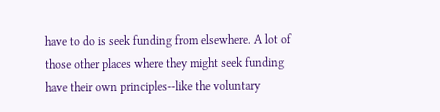have to do is seek funding from elsewhere. A lot of those other places where they might seek funding have their own principles--like the voluntary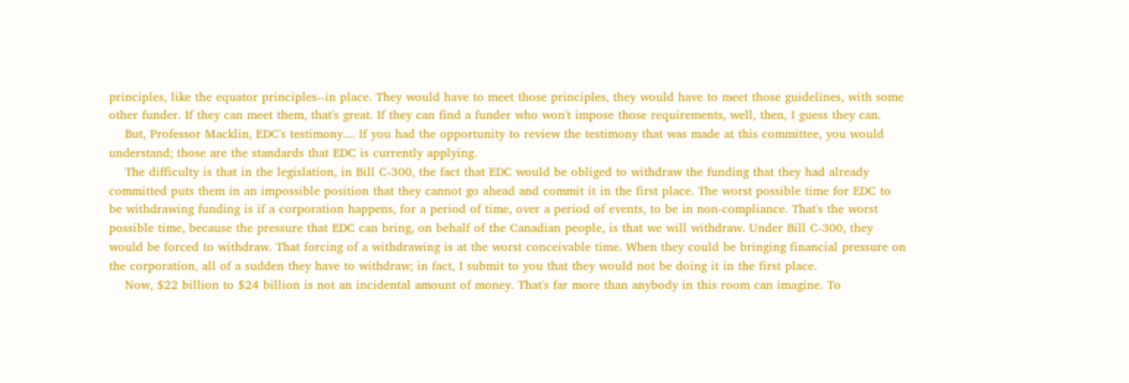principles, like the equator principles--in place. They would have to meet those principles, they would have to meet those guidelines, with some other funder. If they can meet them, that's great. If they can find a funder who won't impose those requirements, well, then, I guess they can.
    But, Professor Macklin, EDC's testimony.... If you had the opportunity to review the testimony that was made at this committee, you would understand; those are the standards that EDC is currently applying.
    The difficulty is that in the legislation, in Bill C-300, the fact that EDC would be obliged to withdraw the funding that they had already committed puts them in an impossible position that they cannot go ahead and commit it in the first place. The worst possible time for EDC to be withdrawing funding is if a corporation happens, for a period of time, over a period of events, to be in non-compliance. That's the worst possible time, because the pressure that EDC can bring, on behalf of the Canadian people, is that we will withdraw. Under Bill C-300, they would be forced to withdraw. That forcing of a withdrawing is at the worst conceivable time. When they could be bringing financial pressure on the corporation, all of a sudden they have to withdraw; in fact, I submit to you that they would not be doing it in the first place.
    Now, $22 billion to $24 billion is not an incidental amount of money. That's far more than anybody in this room can imagine. To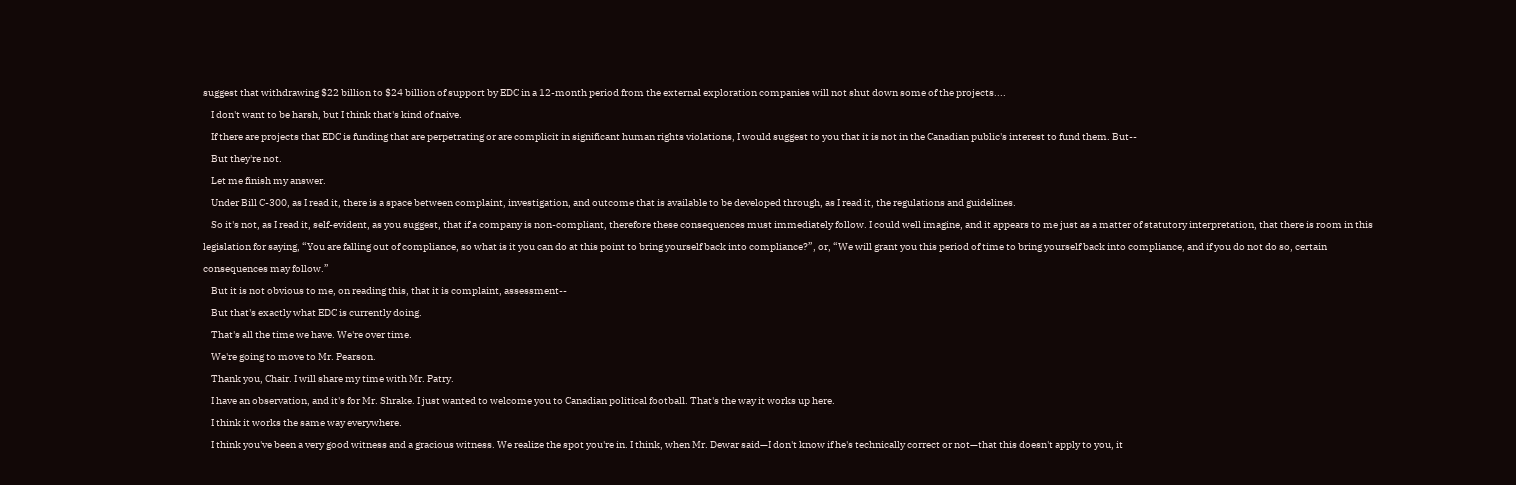suggest that withdrawing $22 billion to $24 billion of support by EDC in a 12-month period from the external exploration companies will not shut down some of the projects....
    I don't want to be harsh, but I think that's kind of naive.
    If there are projects that EDC is funding that are perpetrating or are complicit in significant human rights violations, I would suggest to you that it is not in the Canadian public's interest to fund them. But--
    But they're not.
    Let me finish my answer.
    Under Bill C-300, as I read it, there is a space between complaint, investigation, and outcome that is available to be developed through, as I read it, the regulations and guidelines.
    So it's not, as I read it, self-evident, as you suggest, that if a company is non-compliant, therefore these consequences must immediately follow. I could well imagine, and it appears to me just as a matter of statutory interpretation, that there is room in this legislation for saying, “You are falling out of compliance, so what is it you can do at this point to bring yourself back into compliance?”, or, “We will grant you this period of time to bring yourself back into compliance, and if you do not do so, certain consequences may follow.”
    But it is not obvious to me, on reading this, that it is complaint, assessment--
    But that's exactly what EDC is currently doing.
    That's all the time we have. We're over time.
    We're going to move to Mr. Pearson.
    Thank you, Chair. I will share my time with Mr. Patry.
    I have an observation, and it's for Mr. Shrake. I just wanted to welcome you to Canadian political football. That's the way it works up here.
    I think it works the same way everywhere.
    I think you've been a very good witness and a gracious witness. We realize the spot you're in. I think, when Mr. Dewar said—I don't know if he's technically correct or not—that this doesn't apply to you, it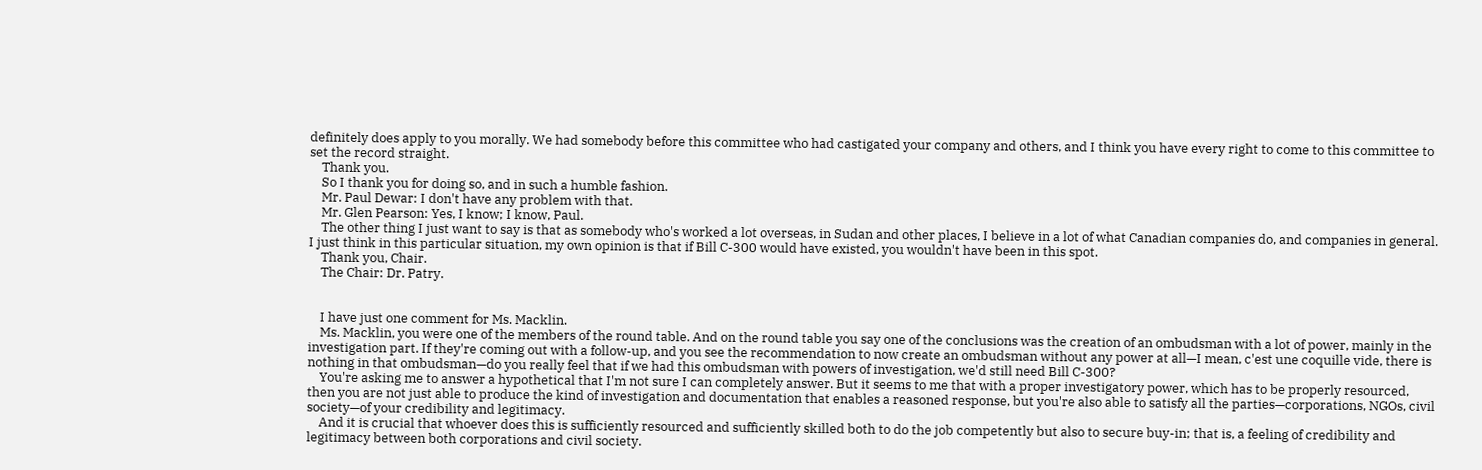definitely does apply to you morally. We had somebody before this committee who had castigated your company and others, and I think you have every right to come to this committee to set the record straight.
    Thank you.
    So I thank you for doing so, and in such a humble fashion.
    Mr. Paul Dewar: I don't have any problem with that.
    Mr. Glen Pearson: Yes, I know; I know, Paul.
    The other thing I just want to say is that as somebody who's worked a lot overseas, in Sudan and other places, I believe in a lot of what Canadian companies do, and companies in general. I just think in this particular situation, my own opinion is that if Bill C-300 would have existed, you wouldn't have been in this spot.
    Thank you, Chair.
    The Chair: Dr. Patry.


    I have just one comment for Ms. Macklin.
    Ms. Macklin, you were one of the members of the round table. And on the round table you say one of the conclusions was the creation of an ombudsman with a lot of power, mainly in the investigation part. If they're coming out with a follow-up, and you see the recommendation to now create an ombudsman without any power at all—I mean, c'est une coquille vide, there is nothing in that ombudsman—do you really feel that if we had this ombudsman with powers of investigation, we'd still need Bill C-300?
    You're asking me to answer a hypothetical that I'm not sure I can completely answer. But it seems to me that with a proper investigatory power, which has to be properly resourced, then you are not just able to produce the kind of investigation and documentation that enables a reasoned response, but you're also able to satisfy all the parties—corporations, NGOs, civil society—of your credibility and legitimacy.
    And it is crucial that whoever does this is sufficiently resourced and sufficiently skilled both to do the job competently but also to secure buy-in; that is, a feeling of credibility and legitimacy between both corporations and civil society.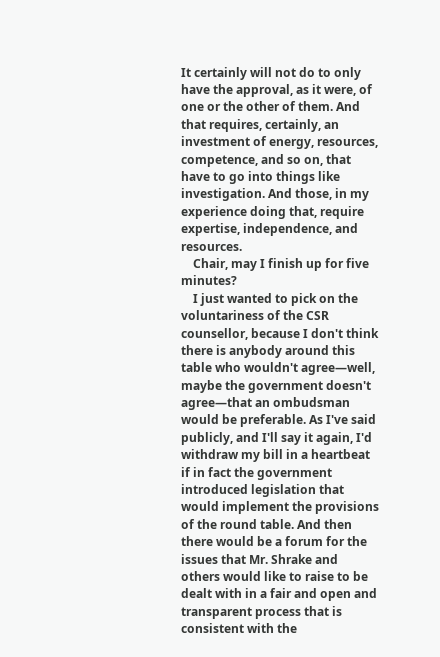It certainly will not do to only have the approval, as it were, of one or the other of them. And that requires, certainly, an investment of energy, resources, competence, and so on, that have to go into things like investigation. And those, in my experience doing that, require expertise, independence, and resources.
    Chair, may I finish up for five minutes?
    I just wanted to pick on the voluntariness of the CSR counsellor, because I don't think there is anybody around this table who wouldn't agree—well, maybe the government doesn't agree—that an ombudsman would be preferable. As I've said publicly, and I'll say it again, I'd withdraw my bill in a heartbeat if in fact the government introduced legislation that would implement the provisions of the round table. And then there would be a forum for the issues that Mr. Shrake and others would like to raise to be dealt with in a fair and open and transparent process that is consistent with the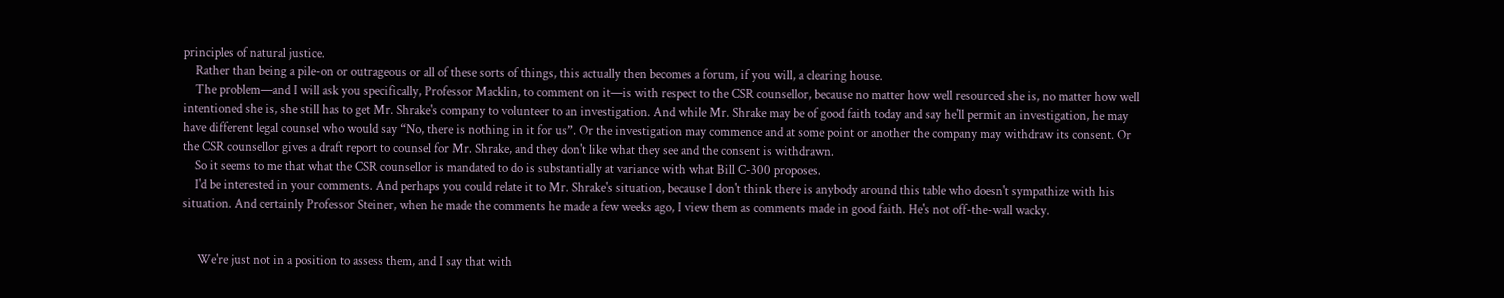principles of natural justice.
    Rather than being a pile-on or outrageous or all of these sorts of things, this actually then becomes a forum, if you will, a clearing house.
    The problem—and I will ask you specifically, Professor Macklin, to comment on it—is with respect to the CSR counsellor, because no matter how well resourced she is, no matter how well intentioned she is, she still has to get Mr. Shrake's company to volunteer to an investigation. And while Mr. Shrake may be of good faith today and say he'll permit an investigation, he may have different legal counsel who would say “No, there is nothing in it for us”. Or the investigation may commence and at some point or another the company may withdraw its consent. Or the CSR counsellor gives a draft report to counsel for Mr. Shrake, and they don't like what they see and the consent is withdrawn.
    So it seems to me that what the CSR counsellor is mandated to do is substantially at variance with what Bill C-300 proposes.
    I'd be interested in your comments. And perhaps you could relate it to Mr. Shrake's situation, because I don't think there is anybody around this table who doesn't sympathize with his situation. And certainly Professor Steiner, when he made the comments he made a few weeks ago, I view them as comments made in good faith. He's not off-the-wall wacky.


     We're just not in a position to assess them, and I say that with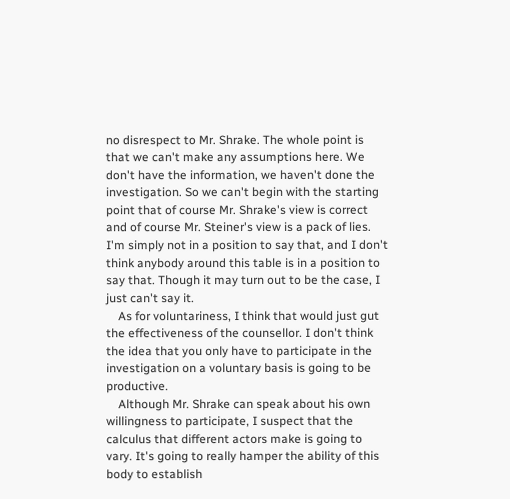no disrespect to Mr. Shrake. The whole point is that we can't make any assumptions here. We don't have the information, we haven't done the investigation. So we can't begin with the starting point that of course Mr. Shrake's view is correct and of course Mr. Steiner's view is a pack of lies. I'm simply not in a position to say that, and I don't think anybody around this table is in a position to say that. Though it may turn out to be the case, I just can't say it.
    As for voluntariness, I think that would just gut the effectiveness of the counsellor. I don't think the idea that you only have to participate in the investigation on a voluntary basis is going to be productive.
    Although Mr. Shrake can speak about his own willingness to participate, I suspect that the calculus that different actors make is going to vary. It's going to really hamper the ability of this body to establish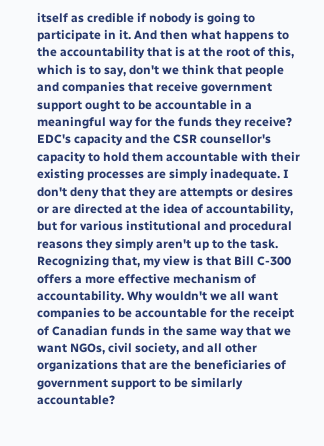itself as credible if nobody is going to participate in it. And then what happens to the accountability that is at the root of this, which is to say, don't we think that people and companies that receive government support ought to be accountable in a meaningful way for the funds they receive? EDC's capacity and the CSR counsellor's capacity to hold them accountable with their existing processes are simply inadequate. I don't deny that they are attempts or desires or are directed at the idea of accountability, but for various institutional and procedural reasons they simply aren't up to the task. Recognizing that, my view is that Bill C-300 offers a more effective mechanism of accountability. Why wouldn't we all want companies to be accountable for the receipt of Canadian funds in the same way that we want NGOs, civil society, and all other organizations that are the beneficiaries of government support to be similarly accountable?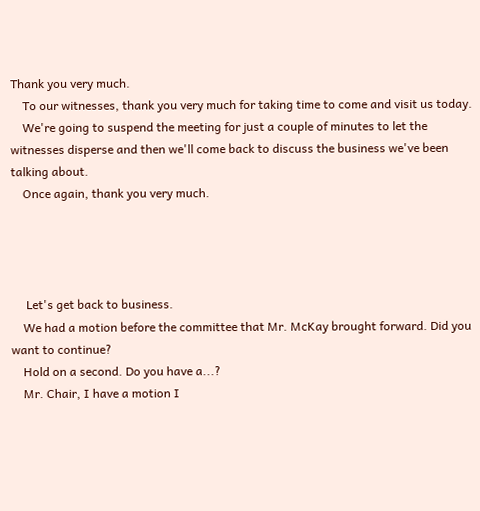Thank you very much.
    To our witnesses, thank you very much for taking time to come and visit us today.
    We're going to suspend the meeting for just a couple of minutes to let the witnesses disperse and then we'll come back to discuss the business we've been talking about.
    Once again, thank you very much.




     Let's get back to business.
    We had a motion before the committee that Mr. McKay brought forward. Did you want to continue?
    Hold on a second. Do you have a...?
    Mr. Chair, I have a motion I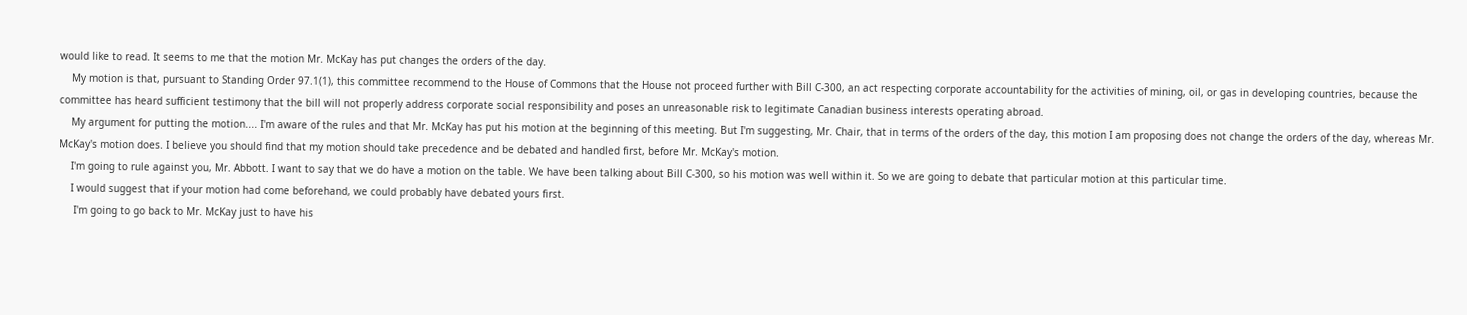would like to read. It seems to me that the motion Mr. McKay has put changes the orders of the day.
    My motion is that, pursuant to Standing Order 97.1(1), this committee recommend to the House of Commons that the House not proceed further with Bill C-300, an act respecting corporate accountability for the activities of mining, oil, or gas in developing countries, because the committee has heard sufficient testimony that the bill will not properly address corporate social responsibility and poses an unreasonable risk to legitimate Canadian business interests operating abroad.
    My argument for putting the motion.... I'm aware of the rules and that Mr. McKay has put his motion at the beginning of this meeting. But I'm suggesting, Mr. Chair, that in terms of the orders of the day, this motion I am proposing does not change the orders of the day, whereas Mr. McKay's motion does. I believe you should find that my motion should take precedence and be debated and handled first, before Mr. McKay's motion.
    I'm going to rule against you, Mr. Abbott. I want to say that we do have a motion on the table. We have been talking about Bill C-300, so his motion was well within it. So we are going to debate that particular motion at this particular time.
    I would suggest that if your motion had come beforehand, we could probably have debated yours first.
     I'm going to go back to Mr. McKay just to have his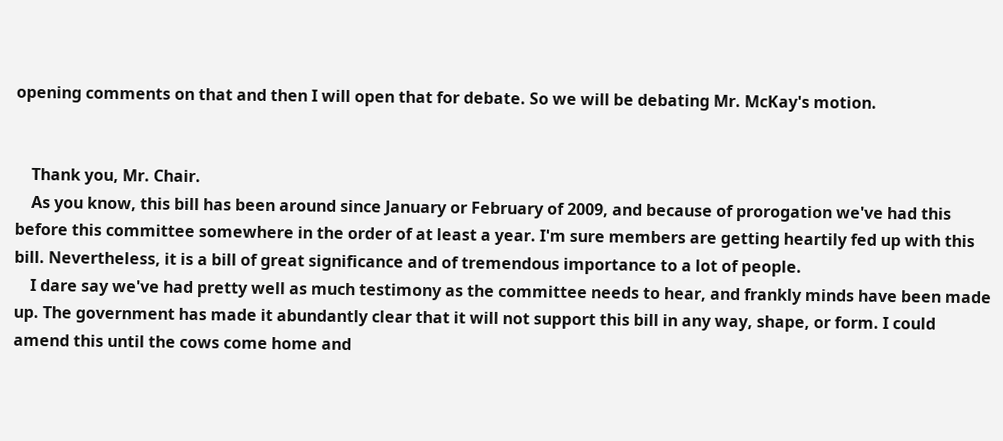opening comments on that and then I will open that for debate. So we will be debating Mr. McKay's motion.


    Thank you, Mr. Chair.
    As you know, this bill has been around since January or February of 2009, and because of prorogation we've had this before this committee somewhere in the order of at least a year. I'm sure members are getting heartily fed up with this bill. Nevertheless, it is a bill of great significance and of tremendous importance to a lot of people.
    I dare say we've had pretty well as much testimony as the committee needs to hear, and frankly minds have been made up. The government has made it abundantly clear that it will not support this bill in any way, shape, or form. I could amend this until the cows come home and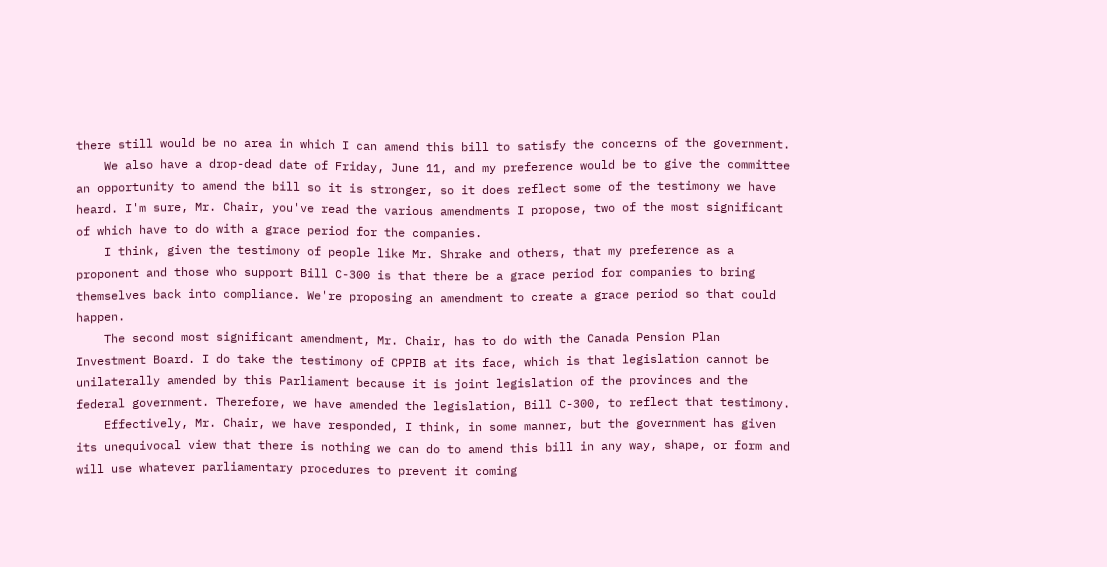there still would be no area in which I can amend this bill to satisfy the concerns of the government.
    We also have a drop-dead date of Friday, June 11, and my preference would be to give the committee an opportunity to amend the bill so it is stronger, so it does reflect some of the testimony we have heard. I'm sure, Mr. Chair, you've read the various amendments I propose, two of the most significant of which have to do with a grace period for the companies.
    I think, given the testimony of people like Mr. Shrake and others, that my preference as a proponent and those who support Bill C-300 is that there be a grace period for companies to bring themselves back into compliance. We're proposing an amendment to create a grace period so that could happen.
    The second most significant amendment, Mr. Chair, has to do with the Canada Pension Plan Investment Board. I do take the testimony of CPPIB at its face, which is that legislation cannot be unilaterally amended by this Parliament because it is joint legislation of the provinces and the federal government. Therefore, we have amended the legislation, Bill C-300, to reflect that testimony.
    Effectively, Mr. Chair, we have responded, I think, in some manner, but the government has given its unequivocal view that there is nothing we can do to amend this bill in any way, shape, or form and will use whatever parliamentary procedures to prevent it coming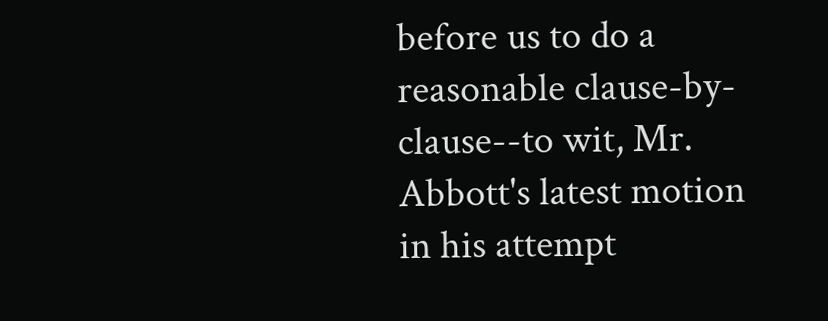before us to do a reasonable clause-by-clause--to wit, Mr. Abbott's latest motion in his attempt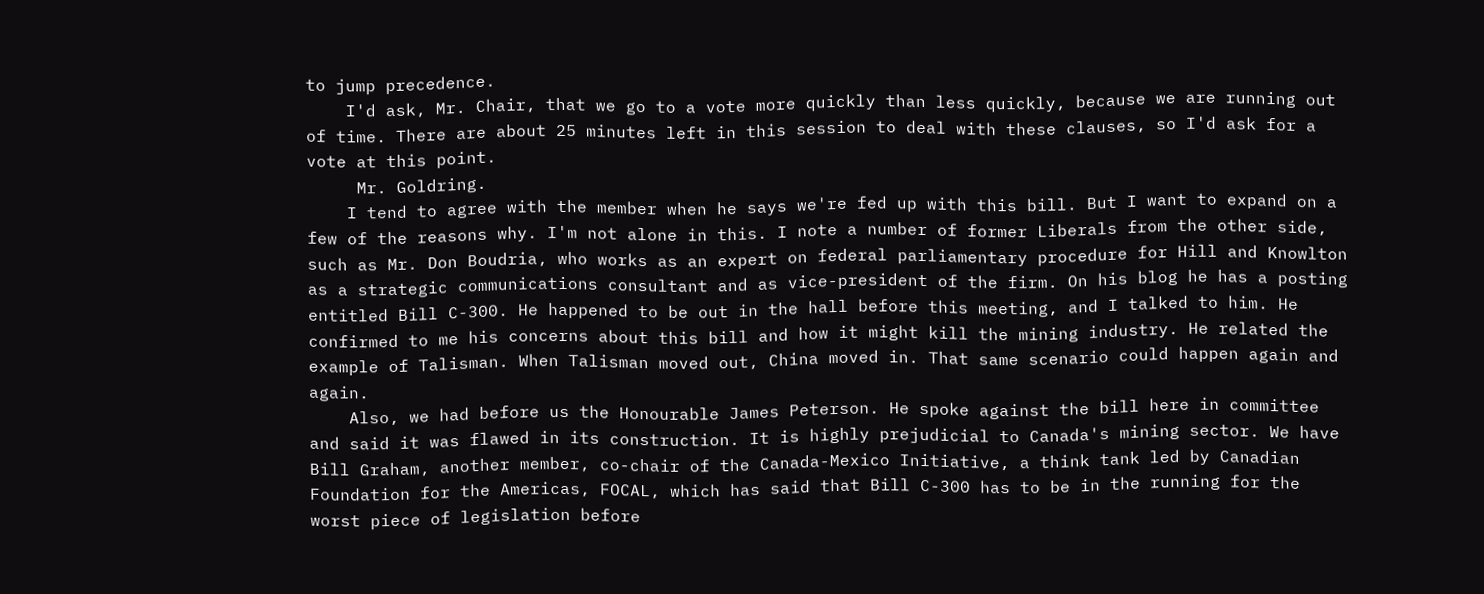to jump precedence.
    I'd ask, Mr. Chair, that we go to a vote more quickly than less quickly, because we are running out of time. There are about 25 minutes left in this session to deal with these clauses, so I'd ask for a vote at this point.
     Mr. Goldring.
    I tend to agree with the member when he says we're fed up with this bill. But I want to expand on a few of the reasons why. I'm not alone in this. I note a number of former Liberals from the other side, such as Mr. Don Boudria, who works as an expert on federal parliamentary procedure for Hill and Knowlton as a strategic communications consultant and as vice-president of the firm. On his blog he has a posting entitled Bill C-300. He happened to be out in the hall before this meeting, and I talked to him. He confirmed to me his concerns about this bill and how it might kill the mining industry. He related the example of Talisman. When Talisman moved out, China moved in. That same scenario could happen again and again.
    Also, we had before us the Honourable James Peterson. He spoke against the bill here in committee and said it was flawed in its construction. It is highly prejudicial to Canada's mining sector. We have Bill Graham, another member, co-chair of the Canada-Mexico Initiative, a think tank led by Canadian Foundation for the Americas, FOCAL, which has said that Bill C-300 has to be in the running for the worst piece of legislation before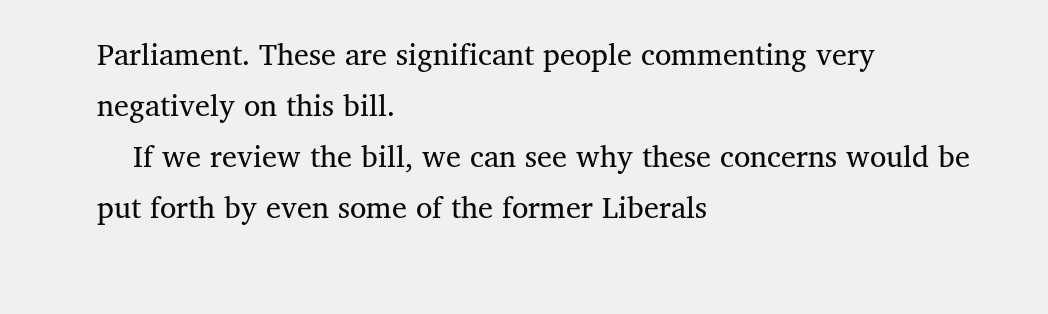Parliament. These are significant people commenting very negatively on this bill.
    If we review the bill, we can see why these concerns would be put forth by even some of the former Liberals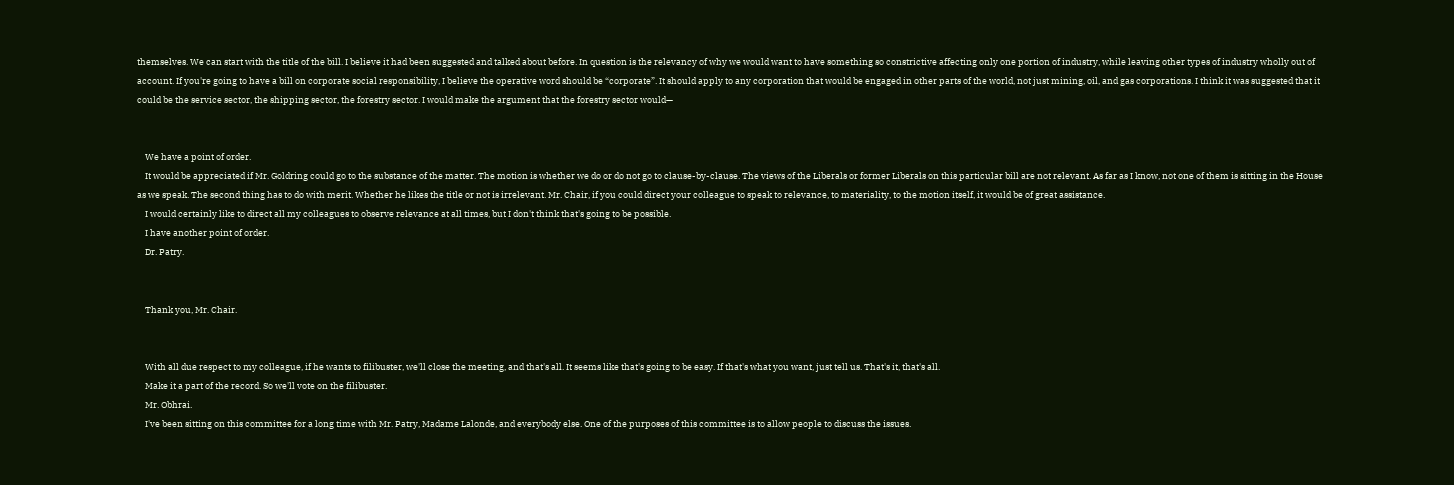themselves. We can start with the title of the bill. I believe it had been suggested and talked about before. In question is the relevancy of why we would want to have something so constrictive affecting only one portion of industry, while leaving other types of industry wholly out of account. If you're going to have a bill on corporate social responsibility, I believe the operative word should be “corporate”. It should apply to any corporation that would be engaged in other parts of the world, not just mining, oil, and gas corporations. I think it was suggested that it could be the service sector, the shipping sector, the forestry sector. I would make the argument that the forestry sector would—


    We have a point of order.
    It would be appreciated if Mr. Goldring could go to the substance of the matter. The motion is whether we do or do not go to clause-by-clause. The views of the Liberals or former Liberals on this particular bill are not relevant. As far as I know, not one of them is sitting in the House as we speak. The second thing has to do with merit. Whether he likes the title or not is irrelevant. Mr. Chair, if you could direct your colleague to speak to relevance, to materiality, to the motion itself, it would be of great assistance.
    I would certainly like to direct all my colleagues to observe relevance at all times, but I don't think that's going to be possible.
    I have another point of order.
    Dr. Patry.


    Thank you, Mr. Chair.


    With all due respect to my colleague, if he wants to filibuster, we'll close the meeting, and that's all. It seems like that's going to be easy. If that's what you want, just tell us. That's it, that's all.
    Make it a part of the record. So we'll vote on the filibuster.
    Mr. Obhrai.
    I've been sitting on this committee for a long time with Mr. Patry, Madame Lalonde, and everybody else. One of the purposes of this committee is to allow people to discuss the issues.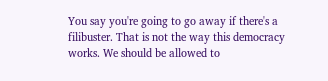You say you're going to go away if there's a filibuster. That is not the way this democracy works. We should be allowed to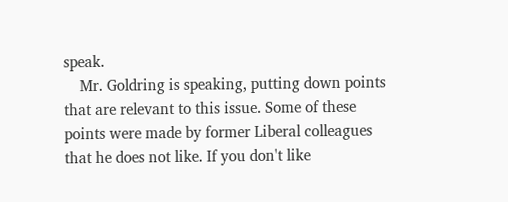speak.
    Mr. Goldring is speaking, putting down points that are relevant to this issue. Some of these points were made by former Liberal colleagues that he does not like. If you don't like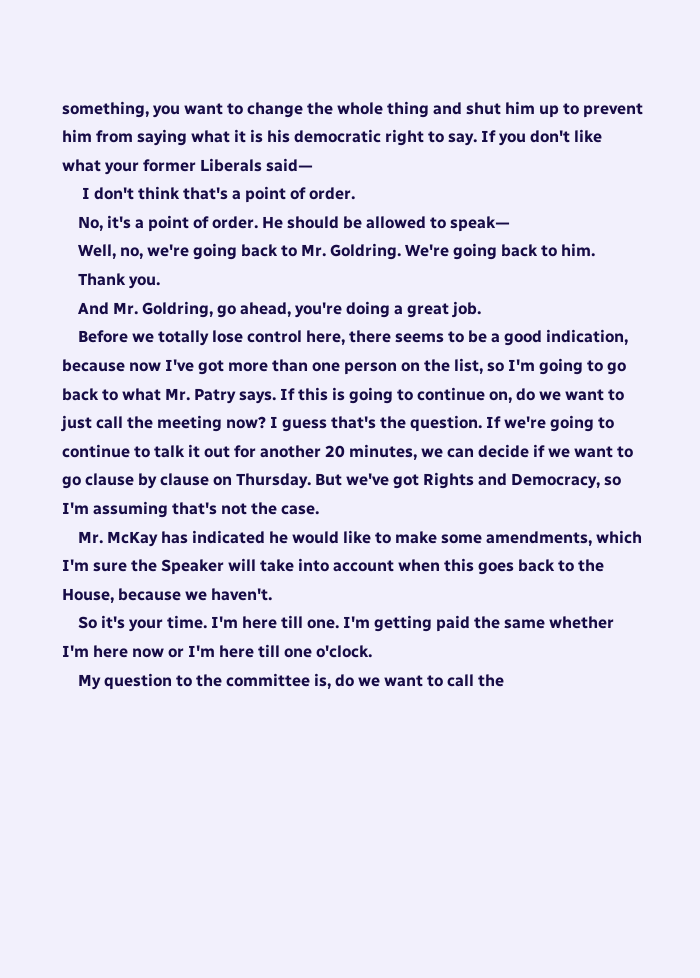something, you want to change the whole thing and shut him up to prevent him from saying what it is his democratic right to say. If you don't like what your former Liberals said—
     I don't think that's a point of order.
    No, it's a point of order. He should be allowed to speak—
    Well, no, we're going back to Mr. Goldring. We're going back to him.
    Thank you.
    And Mr. Goldring, go ahead, you're doing a great job.
    Before we totally lose control here, there seems to be a good indication, because now I've got more than one person on the list, so I'm going to go back to what Mr. Patry says. If this is going to continue on, do we want to just call the meeting now? I guess that's the question. If we're going to continue to talk it out for another 20 minutes, we can decide if we want to go clause by clause on Thursday. But we've got Rights and Democracy, so I'm assuming that's not the case.
    Mr. McKay has indicated he would like to make some amendments, which I'm sure the Speaker will take into account when this goes back to the House, because we haven't.
    So it's your time. I'm here till one. I'm getting paid the same whether I'm here now or I'm here till one o'clock.
    My question to the committee is, do we want to call the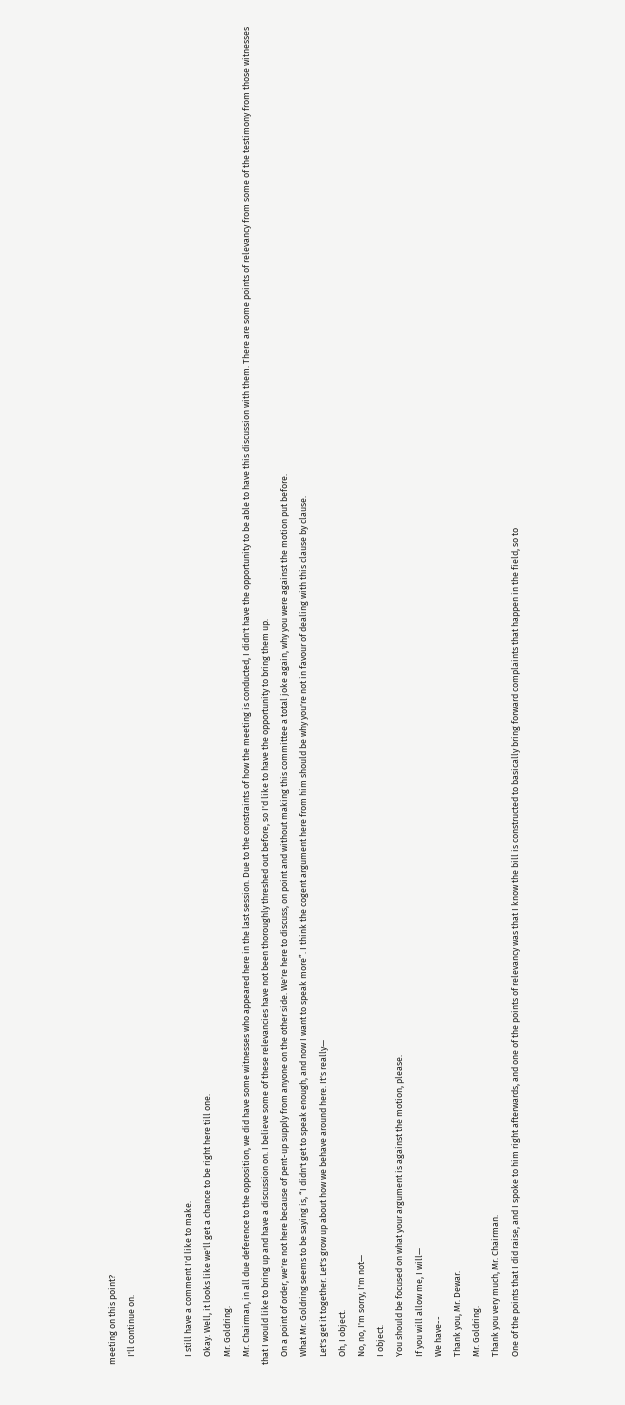meeting on this point?
    I'll continue on.


    I still have a comment I'd like to make.
    Okay. Well, it looks like we'll get a chance to be right here till one.
    Mr. Goldring.
    Mr. Chairman, in all due deference to the opposition, we did have some witnesses who appeared here in the last session. Due to the constraints of how the meeting is conducted, I didn't have the opportunity to be able to have this discussion with them. There are some points of relevancy from some of the testimony from those witnesses that I would like to bring up and have a discussion on. I believe some of these relevancies have not been thoroughly threshed out before, so I'd like to have the opportunity to bring them up.
    On a point of order, we're not here because of pent-up supply from anyone on the other side. We're here to discuss, on point and without making this committee a total joke again, why you were against the motion put before.
    What Mr. Goldring seems to be saying is, “I didn't get to speak enough, and now I want to speak more”. I think the cogent argument here from him should be why you're not in favour of dealing with this clause by clause.
    Let's get it together. Let's grow up about how we behave around here. It's really—
    Oh, I object.
    No, no, I'm sorry, I'm not—
    I object.
    You should be focused on what your argument is against the motion, please.
    If you will allow me, I will—
    We have--
    Thank you, Mr. Dewar.
    Mr. Goldring.
    Thank you very much, Mr. Chairman.
    One of the points that I did raise, and I spoke to him right afterwards, and one of the points of relevancy was that I know the bill is constructed to basically bring forward complaints that happen in the field, so to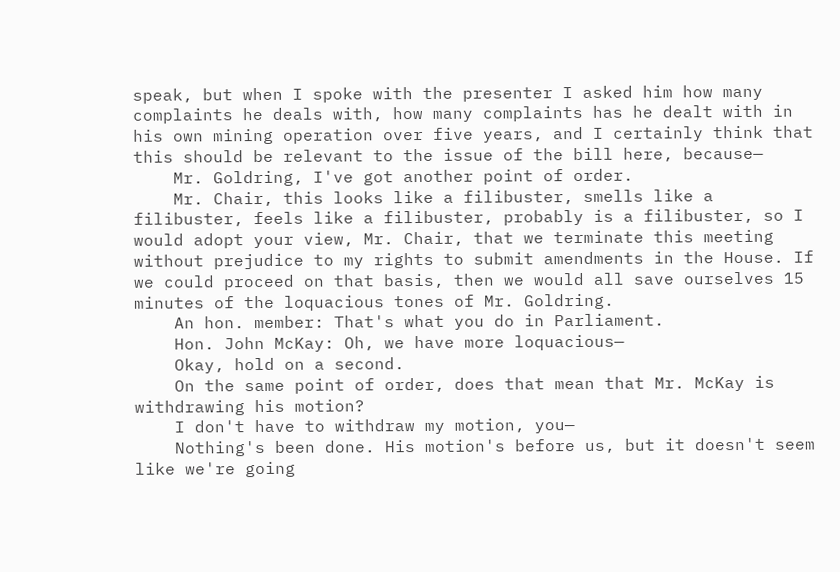speak, but when I spoke with the presenter I asked him how many complaints he deals with, how many complaints has he dealt with in his own mining operation over five years, and I certainly think that this should be relevant to the issue of the bill here, because—
    Mr. Goldring, I've got another point of order.
    Mr. Chair, this looks like a filibuster, smells like a filibuster, feels like a filibuster, probably is a filibuster, so I would adopt your view, Mr. Chair, that we terminate this meeting without prejudice to my rights to submit amendments in the House. If we could proceed on that basis, then we would all save ourselves 15 minutes of the loquacious tones of Mr. Goldring.
    An hon. member: That's what you do in Parliament.
    Hon. John McKay: Oh, we have more loquacious—
    Okay, hold on a second.
    On the same point of order, does that mean that Mr. McKay is withdrawing his motion?
    I don't have to withdraw my motion, you—
    Nothing's been done. His motion's before us, but it doesn't seem like we're going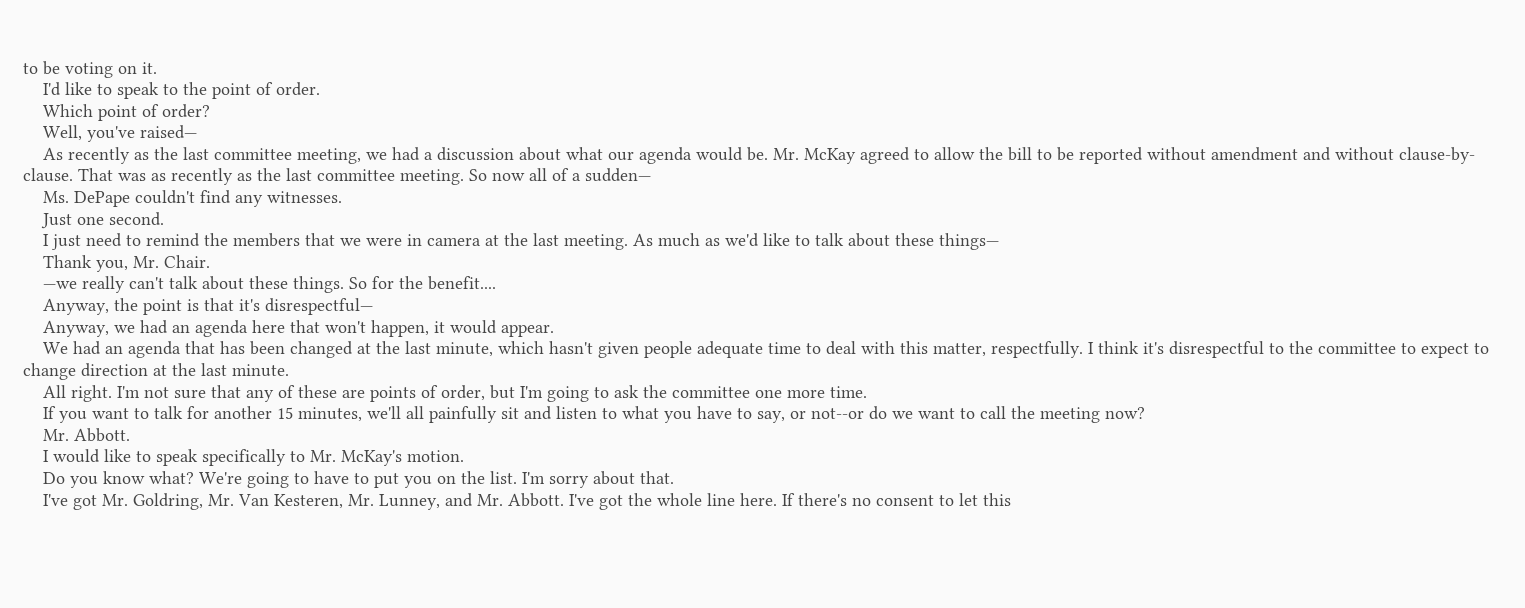to be voting on it.
    I'd like to speak to the point of order.
    Which point of order?
    Well, you've raised—
    As recently as the last committee meeting, we had a discussion about what our agenda would be. Mr. McKay agreed to allow the bill to be reported without amendment and without clause-by-clause. That was as recently as the last committee meeting. So now all of a sudden—
    Ms. DePape couldn't find any witnesses.
    Just one second.
    I just need to remind the members that we were in camera at the last meeting. As much as we'd like to talk about these things—
    Thank you, Mr. Chair.
    —we really can't talk about these things. So for the benefit....
    Anyway, the point is that it's disrespectful—
    Anyway, we had an agenda here that won't happen, it would appear.
    We had an agenda that has been changed at the last minute, which hasn't given people adequate time to deal with this matter, respectfully. I think it's disrespectful to the committee to expect to change direction at the last minute.
    All right. I'm not sure that any of these are points of order, but I'm going to ask the committee one more time.
    If you want to talk for another 15 minutes, we'll all painfully sit and listen to what you have to say, or not--or do we want to call the meeting now?
    Mr. Abbott.
    I would like to speak specifically to Mr. McKay's motion.
    Do you know what? We're going to have to put you on the list. I'm sorry about that.
    I've got Mr. Goldring, Mr. Van Kesteren, Mr. Lunney, and Mr. Abbott. I've got the whole line here. If there's no consent to let this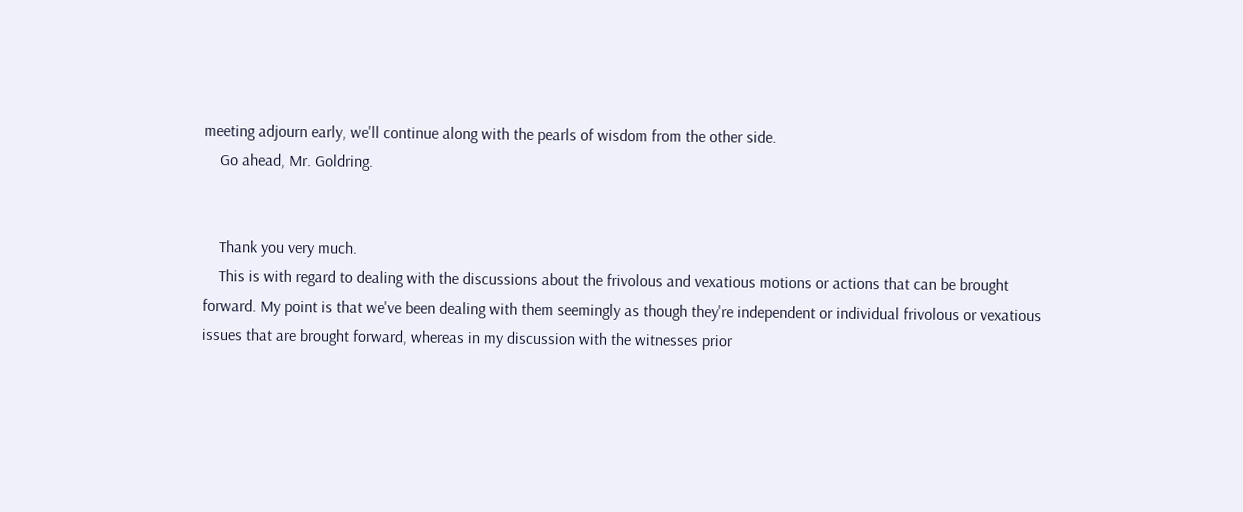meeting adjourn early, we'll continue along with the pearls of wisdom from the other side.
    Go ahead, Mr. Goldring.


    Thank you very much.
    This is with regard to dealing with the discussions about the frivolous and vexatious motions or actions that can be brought forward. My point is that we've been dealing with them seemingly as though they're independent or individual frivolous or vexatious issues that are brought forward, whereas in my discussion with the witnesses prior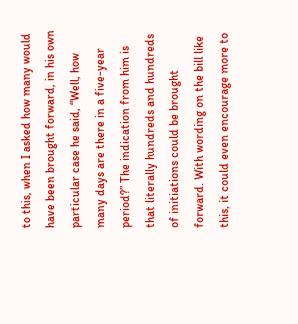to this, when I asked how many would have been brought forward, in his own particular case he said, “Well, how many days are there in a five-year period?” The indication from him is that literally hundreds and hundreds of initiations could be brought forward. With wording on the bill like this, it could even encourage more to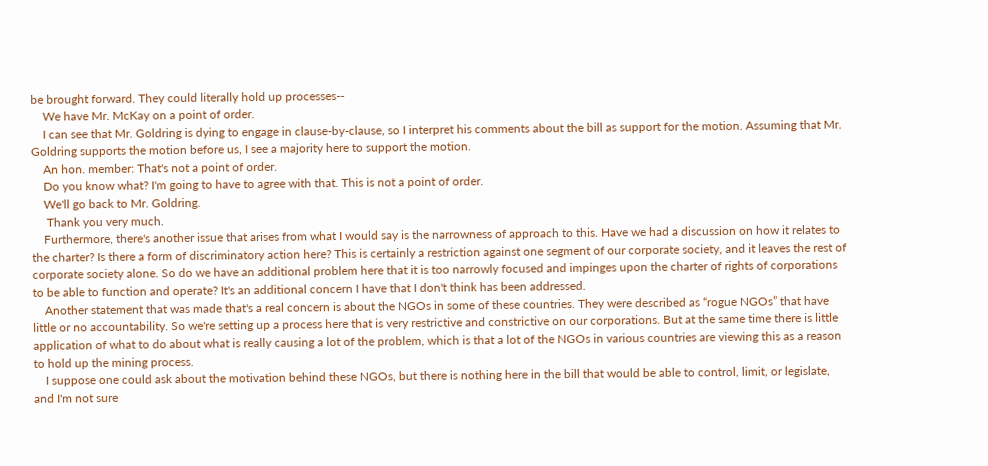be brought forward. They could literally hold up processes--
    We have Mr. McKay on a point of order.
    I can see that Mr. Goldring is dying to engage in clause-by-clause, so I interpret his comments about the bill as support for the motion. Assuming that Mr. Goldring supports the motion before us, I see a majority here to support the motion.
    An hon. member: That's not a point of order.
    Do you know what? I'm going to have to agree with that. This is not a point of order.
    We'll go back to Mr. Goldring.
     Thank you very much.
    Furthermore, there's another issue that arises from what I would say is the narrowness of approach to this. Have we had a discussion on how it relates to the charter? Is there a form of discriminatory action here? This is certainly a restriction against one segment of our corporate society, and it leaves the rest of corporate society alone. So do we have an additional problem here that it is too narrowly focused and impinges upon the charter of rights of corporations to be able to function and operate? It's an additional concern I have that I don't think has been addressed.
    Another statement that was made that's a real concern is about the NGOs in some of these countries. They were described as “rogue NGOs” that have little or no accountability. So we're setting up a process here that is very restrictive and constrictive on our corporations. But at the same time there is little application of what to do about what is really causing a lot of the problem, which is that a lot of the NGOs in various countries are viewing this as a reason to hold up the mining process.
    I suppose one could ask about the motivation behind these NGOs, but there is nothing here in the bill that would be able to control, limit, or legislate, and I'm not sure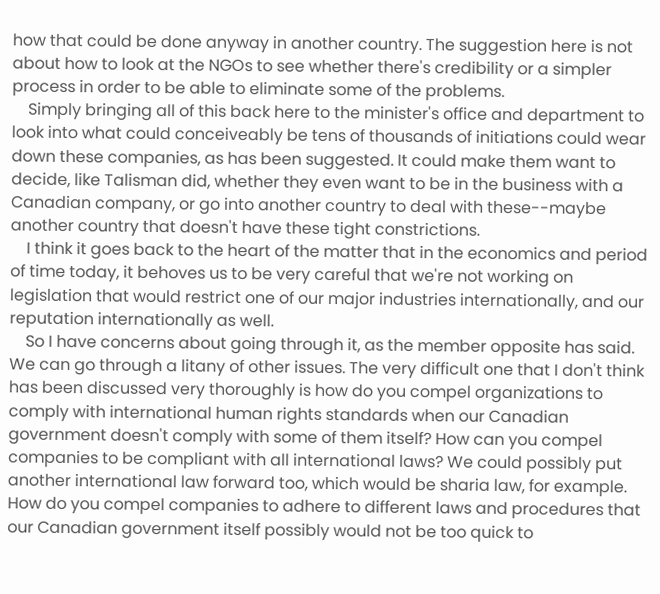how that could be done anyway in another country. The suggestion here is not about how to look at the NGOs to see whether there's credibility or a simpler process in order to be able to eliminate some of the problems.
    Simply bringing all of this back here to the minister's office and department to look into what could conceiveably be tens of thousands of initiations could wear down these companies, as has been suggested. It could make them want to decide, like Talisman did, whether they even want to be in the business with a Canadian company, or go into another country to deal with these--maybe another country that doesn't have these tight constrictions.
    I think it goes back to the heart of the matter that in the economics and period of time today, it behoves us to be very careful that we're not working on legislation that would restrict one of our major industries internationally, and our reputation internationally as well.
    So I have concerns about going through it, as the member opposite has said. We can go through a litany of other issues. The very difficult one that I don't think has been discussed very thoroughly is how do you compel organizations to comply with international human rights standards when our Canadian government doesn't comply with some of them itself? How can you compel companies to be compliant with all international laws? We could possibly put another international law forward too, which would be sharia law, for example. How do you compel companies to adhere to different laws and procedures that our Canadian government itself possibly would not be too quick to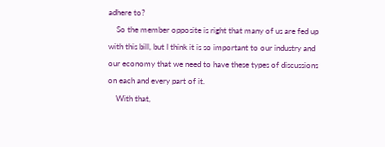adhere to?
    So the member opposite is right that many of us are fed up with this bill, but I think it is so important to our industry and our economy that we need to have these types of discussions on each and every part of it.
    With that,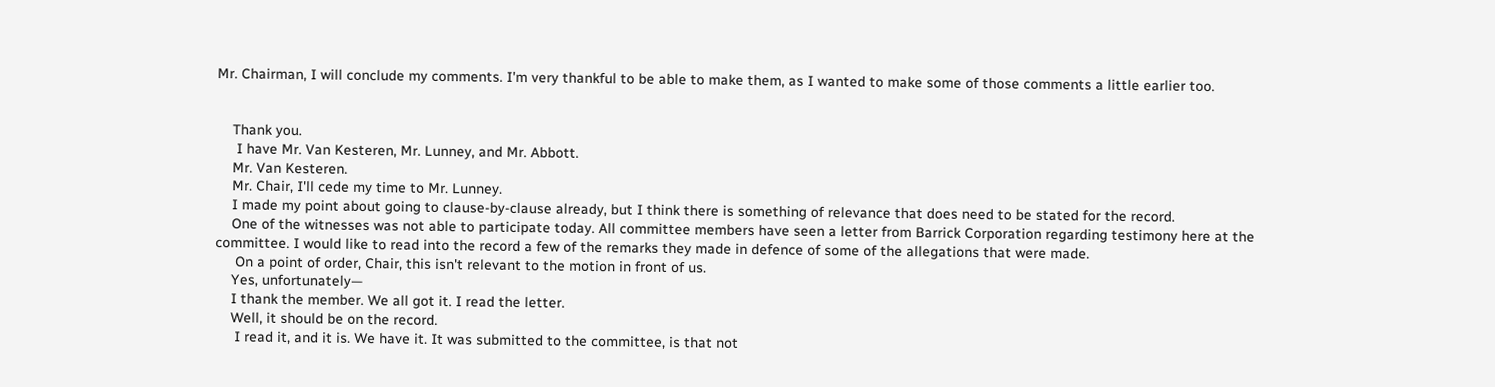Mr. Chairman, I will conclude my comments. I'm very thankful to be able to make them, as I wanted to make some of those comments a little earlier too.


    Thank you.
     I have Mr. Van Kesteren, Mr. Lunney, and Mr. Abbott.
    Mr. Van Kesteren.
    Mr. Chair, I'll cede my time to Mr. Lunney.
    I made my point about going to clause-by-clause already, but I think there is something of relevance that does need to be stated for the record.
    One of the witnesses was not able to participate today. All committee members have seen a letter from Barrick Corporation regarding testimony here at the committee. I would like to read into the record a few of the remarks they made in defence of some of the allegations that were made.
     On a point of order, Chair, this isn't relevant to the motion in front of us.
    Yes, unfortunately—
    I thank the member. We all got it. I read the letter.
    Well, it should be on the record.
     I read it, and it is. We have it. It was submitted to the committee, is that not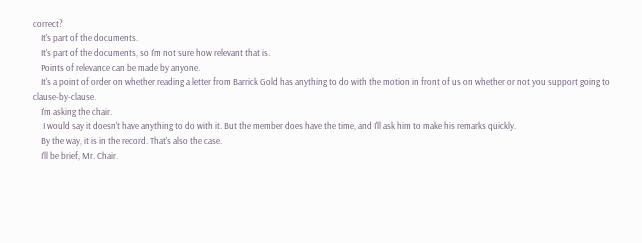correct?
    It's part of the documents.
    It's part of the documents, so I'm not sure how relevant that is.
    Points of relevance can be made by anyone.
    It's a point of order on whether reading a letter from Barrick Gold has anything to do with the motion in front of us on whether or not you support going to clause-by-clause.
    I'm asking the chair.
     I would say it doesn't have anything to do with it. But the member does have the time, and I'll ask him to make his remarks quickly.
    By the way, it is in the record. That's also the case.
    I'll be brief, Mr. Chair.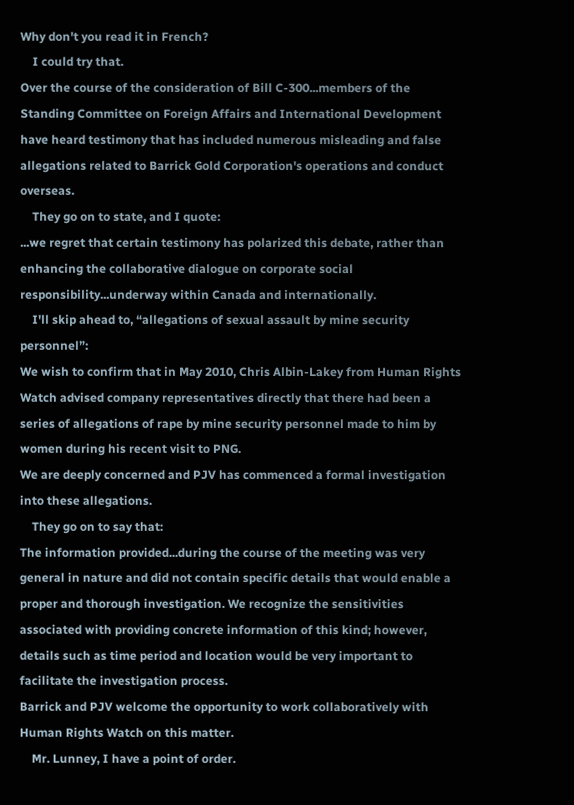Why don't you read it in French?
    I could try that.
Over the course of the consideration of Bill C-300...members of the Standing Committee on Foreign Affairs and International Development have heard testimony that has included numerous misleading and false allegations related to Barrick Gold Corporation's operations and conduct overseas.
    They go on to state, and I quote:
...we regret that certain testimony has polarized this debate, rather than enhancing the collaborative dialogue on corporate social responsibility...underway within Canada and internationally.
    I'll skip ahead to, “allegations of sexual assault by mine security personnel”:
We wish to confirm that in May 2010, Chris Albin-Lakey from Human Rights Watch advised company representatives directly that there had been a series of allegations of rape by mine security personnel made to him by women during his recent visit to PNG.
We are deeply concerned and PJV has commenced a formal investigation into these allegations.
    They go on to say that:
The information provided...during the course of the meeting was very general in nature and did not contain specific details that would enable a proper and thorough investigation. We recognize the sensitivities associated with providing concrete information of this kind; however, details such as time period and location would be very important to facilitate the investigation process.
Barrick and PJV welcome the opportunity to work collaboratively with Human Rights Watch on this matter.
    Mr. Lunney, I have a point of order.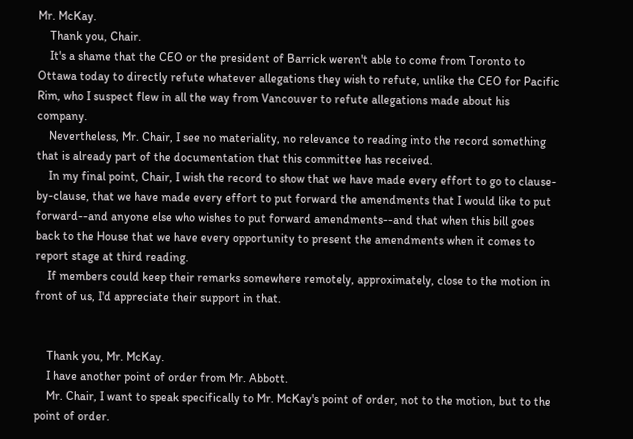Mr. McKay.
    Thank you, Chair.
    It's a shame that the CEO or the president of Barrick weren't able to come from Toronto to Ottawa today to directly refute whatever allegations they wish to refute, unlike the CEO for Pacific Rim, who I suspect flew in all the way from Vancouver to refute allegations made about his company.
    Nevertheless, Mr. Chair, I see no materiality, no relevance to reading into the record something that is already part of the documentation that this committee has received.
    In my final point, Chair, I wish the record to show that we have made every effort to go to clause-by-clause, that we have made every effort to put forward the amendments that I would like to put forward--and anyone else who wishes to put forward amendments--and that when this bill goes back to the House that we have every opportunity to present the amendments when it comes to report stage at third reading.
    If members could keep their remarks somewhere remotely, approximately, close to the motion in front of us, I'd appreciate their support in that.


    Thank you, Mr. McKay.
    I have another point of order from Mr. Abbott.
    Mr. Chair, I want to speak specifically to Mr. McKay's point of order, not to the motion, but to the point of order.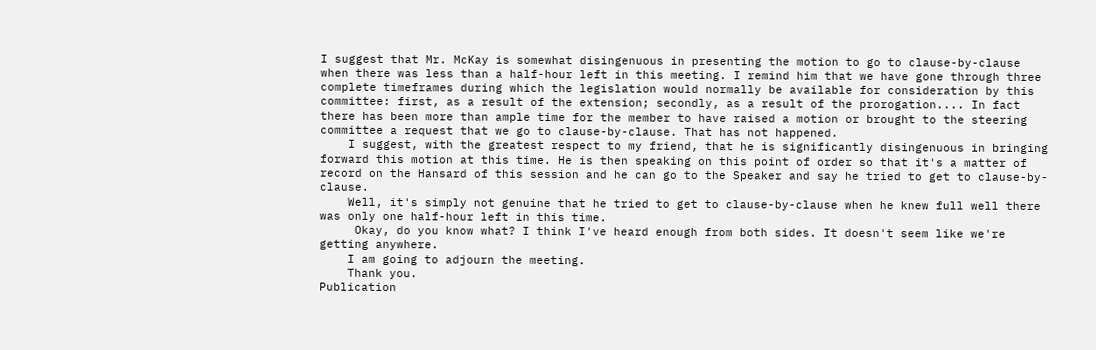I suggest that Mr. McKay is somewhat disingenuous in presenting the motion to go to clause-by-clause when there was less than a half-hour left in this meeting. I remind him that we have gone through three complete timeframes during which the legislation would normally be available for consideration by this committee: first, as a result of the extension; secondly, as a result of the prorogation.... In fact there has been more than ample time for the member to have raised a motion or brought to the steering committee a request that we go to clause-by-clause. That has not happened.
    I suggest, with the greatest respect to my friend, that he is significantly disingenuous in bringing forward this motion at this time. He is then speaking on this point of order so that it's a matter of record on the Hansard of this session and he can go to the Speaker and say he tried to get to clause-by-clause.
    Well, it's simply not genuine that he tried to get to clause-by-clause when he knew full well there was only one half-hour left in this time.
     Okay, do you know what? I think I've heard enough from both sides. It doesn't seem like we're getting anywhere.
    I am going to adjourn the meeting.
    Thank you.
Publication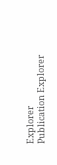Explorer
Publication Explorer